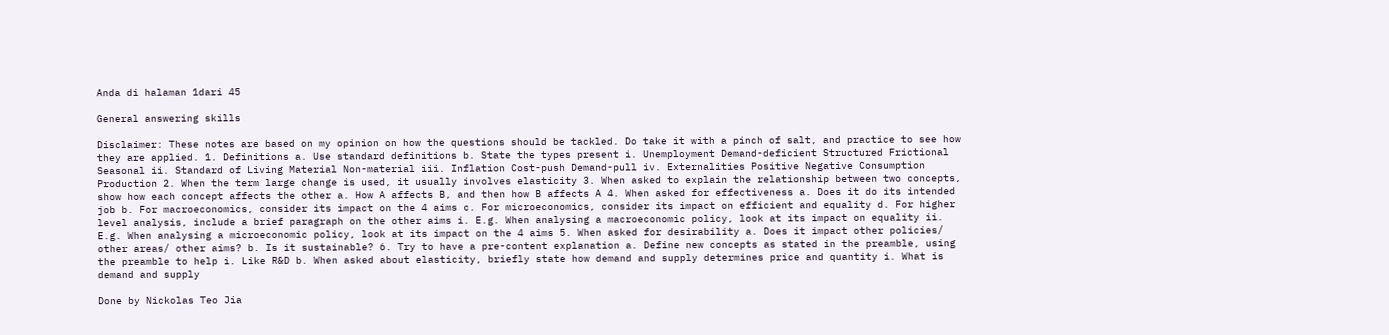Anda di halaman 1dari 45

General answering skills

Disclaimer: These notes are based on my opinion on how the questions should be tackled. Do take it with a pinch of salt, and practice to see how they are applied. 1. Definitions a. Use standard definitions b. State the types present i. Unemployment Demand-deficient Structured Frictional Seasonal ii. Standard of Living Material Non-material iii. Inflation Cost-push Demand-pull iv. Externalities Positive Negative Consumption Production 2. When the term large change is used, it usually involves elasticity 3. When asked to explain the relationship between two concepts, show how each concept affects the other a. How A affects B, and then how B affects A 4. When asked for effectiveness a. Does it do its intended job b. For macroeconomics, consider its impact on the 4 aims c. For microeconomics, consider its impact on efficient and equality d. For higher level analysis, include a brief paragraph on the other aims i. E.g. When analysing a macroeconomic policy, look at its impact on equality ii. E.g. When analysing a microeconomic policy, look at its impact on the 4 aims 5. When asked for desirability a. Does it impact other policies/ other areas/ other aims? b. Is it sustainable? 6. Try to have a pre-content explanation a. Define new concepts as stated in the preamble, using the preamble to help i. Like R&D b. When asked about elasticity, briefly state how demand and supply determines price and quantity i. What is demand and supply

Done by Nickolas Teo Jia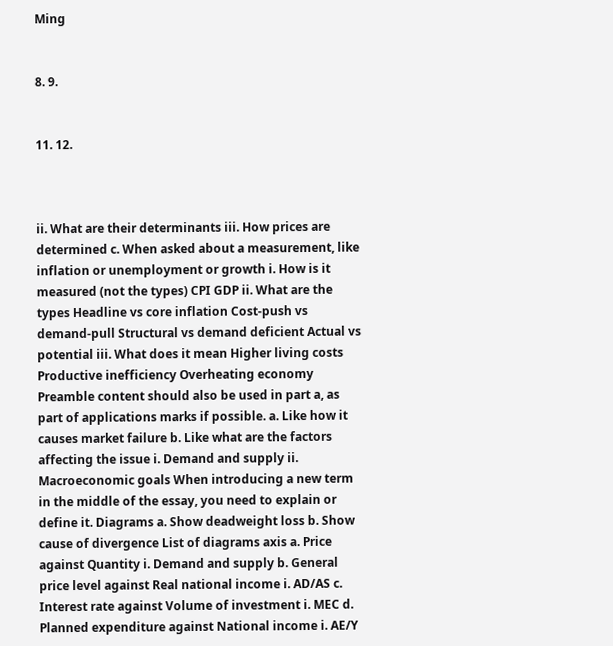Ming


8. 9.


11. 12.



ii. What are their determinants iii. How prices are determined c. When asked about a measurement, like inflation or unemployment or growth i. How is it measured (not the types) CPI GDP ii. What are the types Headline vs core inflation Cost-push vs demand-pull Structural vs demand deficient Actual vs potential iii. What does it mean Higher living costs Productive inefficiency Overheating economy Preamble content should also be used in part a, as part of applications marks if possible. a. Like how it causes market failure b. Like what are the factors affecting the issue i. Demand and supply ii. Macroeconomic goals When introducing a new term in the middle of the essay, you need to explain or define it. Diagrams a. Show deadweight loss b. Show cause of divergence List of diagrams axis a. Price against Quantity i. Demand and supply b. General price level against Real national income i. AD/AS c. Interest rate against Volume of investment i. MEC d. Planned expenditure against National income i. AE/Y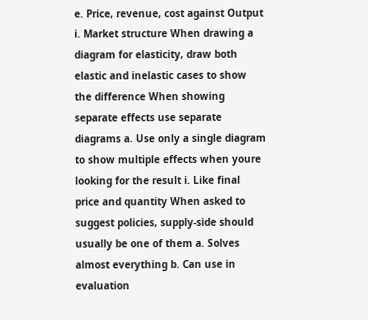e. Price, revenue, cost against Output i. Market structure When drawing a diagram for elasticity, draw both elastic and inelastic cases to show the difference When showing separate effects use separate diagrams a. Use only a single diagram to show multiple effects when youre looking for the result i. Like final price and quantity When asked to suggest policies, supply-side should usually be one of them a. Solves almost everything b. Can use in evaluation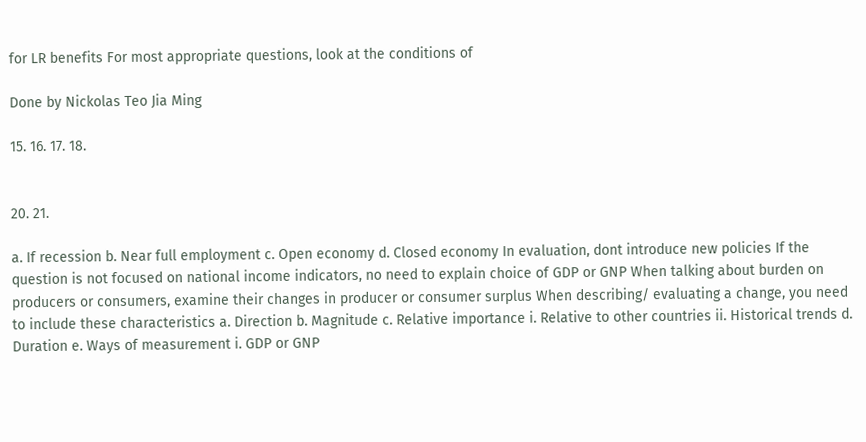for LR benefits For most appropriate questions, look at the conditions of

Done by Nickolas Teo Jia Ming

15. 16. 17. 18.


20. 21.

a. If recession b. Near full employment c. Open economy d. Closed economy In evaluation, dont introduce new policies If the question is not focused on national income indicators, no need to explain choice of GDP or GNP When talking about burden on producers or consumers, examine their changes in producer or consumer surplus When describing/ evaluating a change, you need to include these characteristics a. Direction b. Magnitude c. Relative importance i. Relative to other countries ii. Historical trends d. Duration e. Ways of measurement i. GDP or GNP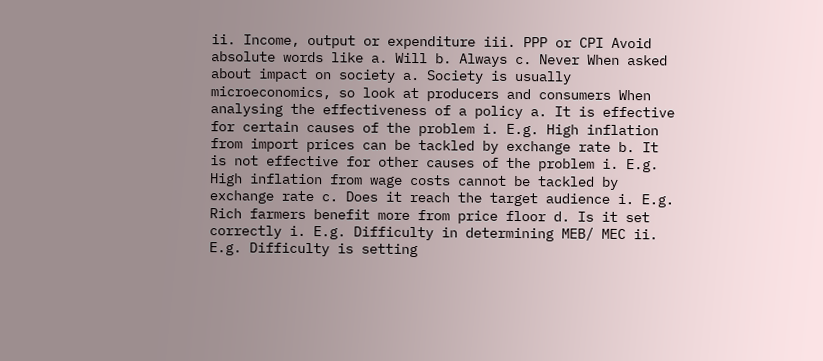ii. Income, output or expenditure iii. PPP or CPI Avoid absolute words like a. Will b. Always c. Never When asked about impact on society a. Society is usually microeconomics, so look at producers and consumers When analysing the effectiveness of a policy a. It is effective for certain causes of the problem i. E.g. High inflation from import prices can be tackled by exchange rate b. It is not effective for other causes of the problem i. E.g. High inflation from wage costs cannot be tackled by exchange rate c. Does it reach the target audience i. E.g. Rich farmers benefit more from price floor d. Is it set correctly i. E.g. Difficulty in determining MEB/ MEC ii. E.g. Difficulty is setting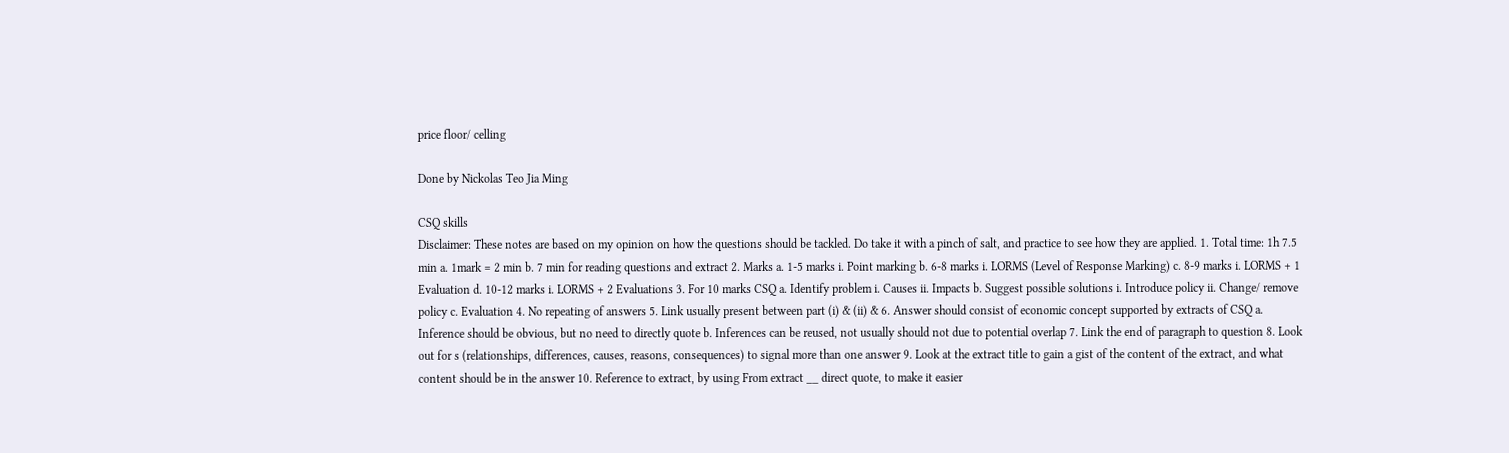price floor/ celling

Done by Nickolas Teo Jia Ming

CSQ skills
Disclaimer: These notes are based on my opinion on how the questions should be tackled. Do take it with a pinch of salt, and practice to see how they are applied. 1. Total time: 1h 7.5 min a. 1mark = 2 min b. 7 min for reading questions and extract 2. Marks a. 1-5 marks i. Point marking b. 6-8 marks i. LORMS (Level of Response Marking) c. 8-9 marks i. LORMS + 1 Evaluation d. 10-12 marks i. LORMS + 2 Evaluations 3. For 10 marks CSQ a. Identify problem i. Causes ii. Impacts b. Suggest possible solutions i. Introduce policy ii. Change/ remove policy c. Evaluation 4. No repeating of answers 5. Link usually present between part (i) & (ii) & 6. Answer should consist of economic concept supported by extracts of CSQ a. Inference should be obvious, but no need to directly quote b. Inferences can be reused, not usually should not due to potential overlap 7. Link the end of paragraph to question 8. Look out for s (relationships, differences, causes, reasons, consequences) to signal more than one answer 9. Look at the extract title to gain a gist of the content of the extract, and what content should be in the answer 10. Reference to extract, by using From extract __ direct quote, to make it easier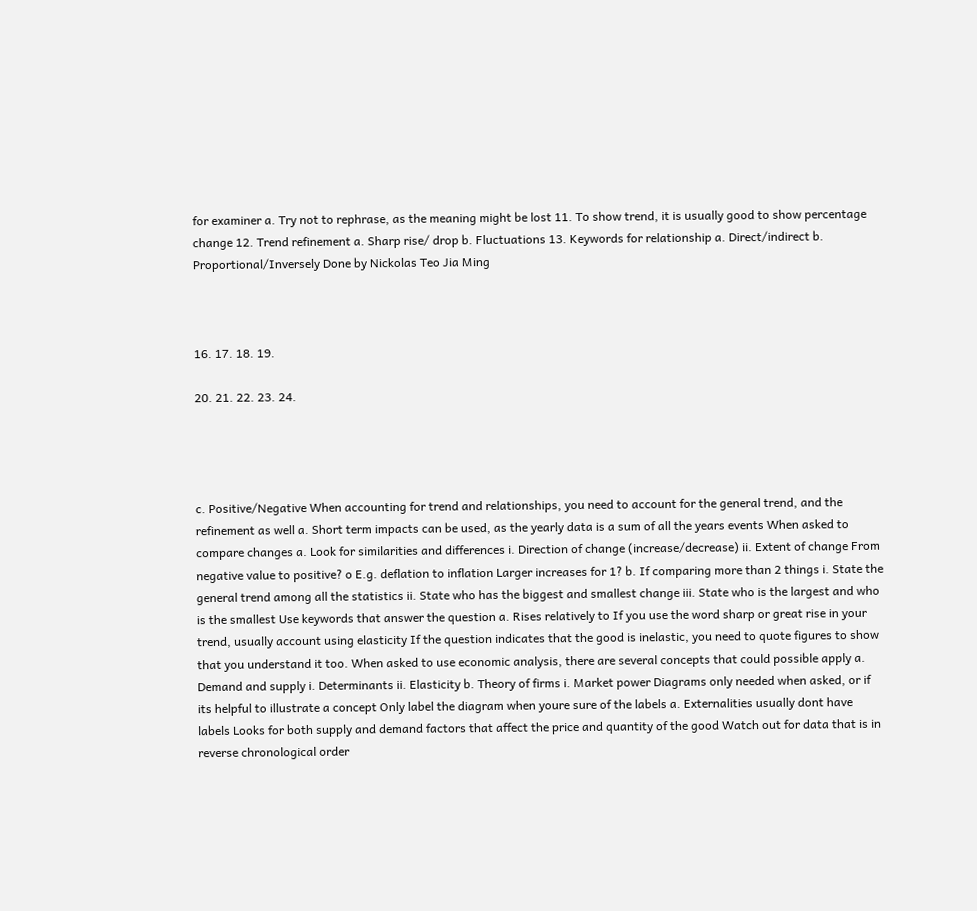for examiner a. Try not to rephrase, as the meaning might be lost 11. To show trend, it is usually good to show percentage change 12. Trend refinement a. Sharp rise/ drop b. Fluctuations 13. Keywords for relationship a. Direct/indirect b. Proportional/Inversely Done by Nickolas Teo Jia Ming



16. 17. 18. 19.

20. 21. 22. 23. 24.




c. Positive/Negative When accounting for trend and relationships, you need to account for the general trend, and the refinement as well a. Short term impacts can be used, as the yearly data is a sum of all the years events When asked to compare changes a. Look for similarities and differences i. Direction of change (increase/decrease) ii. Extent of change From negative value to positive? o E.g. deflation to inflation Larger increases for 1? b. If comparing more than 2 things i. State the general trend among all the statistics ii. State who has the biggest and smallest change iii. State who is the largest and who is the smallest Use keywords that answer the question a. Rises relatively to If you use the word sharp or great rise in your trend, usually account using elasticity If the question indicates that the good is inelastic, you need to quote figures to show that you understand it too. When asked to use economic analysis, there are several concepts that could possible apply a. Demand and supply i. Determinants ii. Elasticity b. Theory of firms i. Market power Diagrams only needed when asked, or if its helpful to illustrate a concept Only label the diagram when youre sure of the labels a. Externalities usually dont have labels Looks for both supply and demand factors that affect the price and quantity of the good Watch out for data that is in reverse chronological order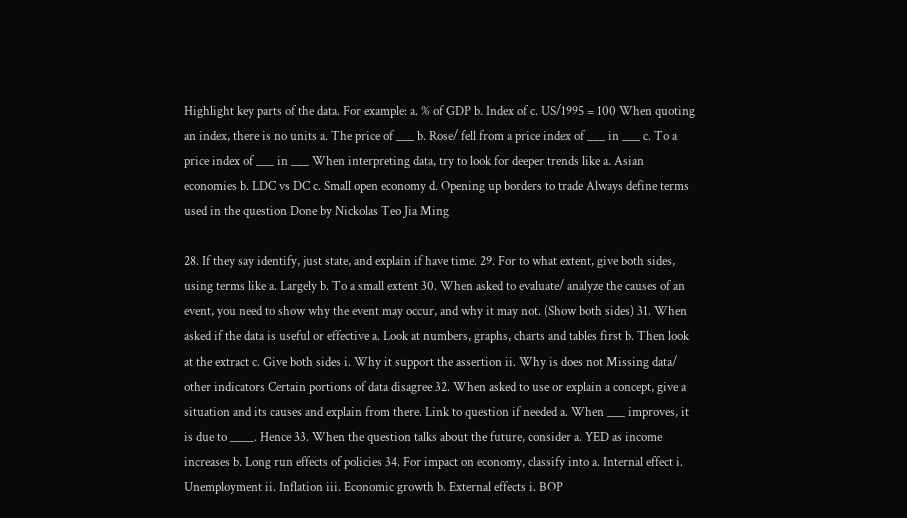Highlight key parts of the data. For example: a. % of GDP b. Index of c. US/1995 = 100 When quoting an index, there is no units a. The price of ___ b. Rose/ fell from a price index of ___ in ___ c. To a price index of ___ in ___ When interpreting data, try to look for deeper trends like a. Asian economies b. LDC vs DC c. Small open economy d. Opening up borders to trade Always define terms used in the question Done by Nickolas Teo Jia Ming

28. If they say identify, just state, and explain if have time. 29. For to what extent, give both sides, using terms like a. Largely b. To a small extent 30. When asked to evaluate/ analyze the causes of an event, you need to show why the event may occur, and why it may not. (Show both sides) 31. When asked if the data is useful or effective a. Look at numbers, graphs, charts and tables first b. Then look at the extract c. Give both sides i. Why it support the assertion ii. Why is does not Missing data/ other indicators Certain portions of data disagree 32. When asked to use or explain a concept, give a situation and its causes and explain from there. Link to question if needed a. When ___ improves, it is due to ____. Hence 33. When the question talks about the future, consider a. YED as income increases b. Long run effects of policies 34. For impact on economy, classify into a. Internal effect i. Unemployment ii. Inflation iii. Economic growth b. External effects i. BOP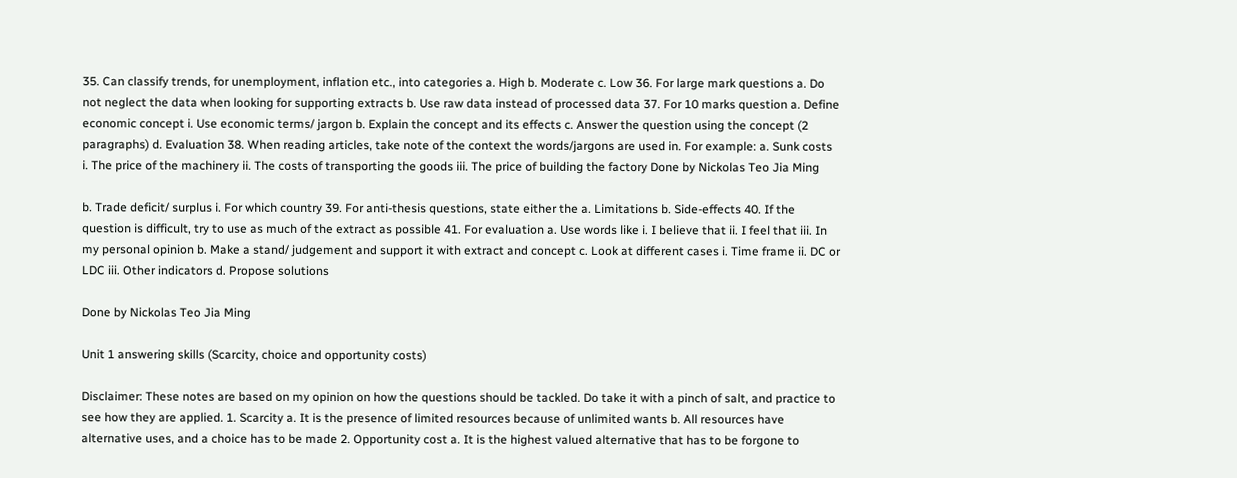35. Can classify trends, for unemployment, inflation etc., into categories a. High b. Moderate c. Low 36. For large mark questions a. Do not neglect the data when looking for supporting extracts b. Use raw data instead of processed data 37. For 10 marks question a. Define economic concept i. Use economic terms/ jargon b. Explain the concept and its effects c. Answer the question using the concept (2 paragraphs) d. Evaluation 38. When reading articles, take note of the context the words/jargons are used in. For example: a. Sunk costs i. The price of the machinery ii. The costs of transporting the goods iii. The price of building the factory Done by Nickolas Teo Jia Ming

b. Trade deficit/ surplus i. For which country 39. For anti-thesis questions, state either the a. Limitations b. Side-effects 40. If the question is difficult, try to use as much of the extract as possible 41. For evaluation a. Use words like i. I believe that ii. I feel that iii. In my personal opinion b. Make a stand/ judgement and support it with extract and concept c. Look at different cases i. Time frame ii. DC or LDC iii. Other indicators d. Propose solutions

Done by Nickolas Teo Jia Ming

Unit 1 answering skills (Scarcity, choice and opportunity costs)

Disclaimer: These notes are based on my opinion on how the questions should be tackled. Do take it with a pinch of salt, and practice to see how they are applied. 1. Scarcity a. It is the presence of limited resources because of unlimited wants b. All resources have alternative uses, and a choice has to be made 2. Opportunity cost a. It is the highest valued alternative that has to be forgone to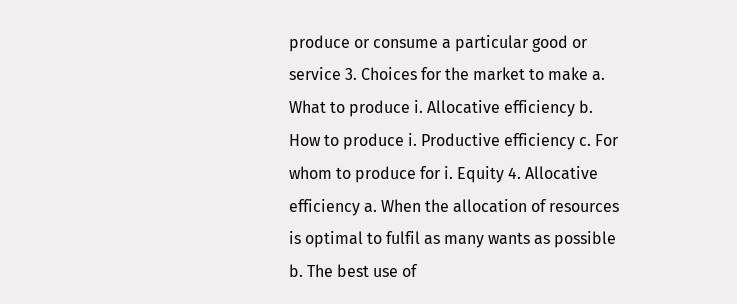produce or consume a particular good or service 3. Choices for the market to make a. What to produce i. Allocative efficiency b. How to produce i. Productive efficiency c. For whom to produce for i. Equity 4. Allocative efficiency a. When the allocation of resources is optimal to fulfil as many wants as possible b. The best use of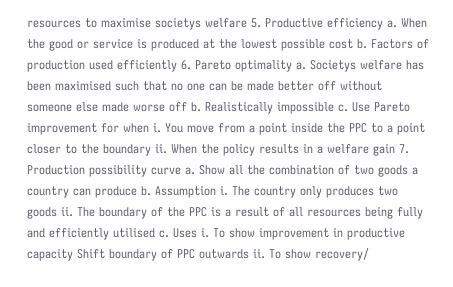resources to maximise societys welfare 5. Productive efficiency a. When the good or service is produced at the lowest possible cost b. Factors of production used efficiently 6. Pareto optimality a. Societys welfare has been maximised such that no one can be made better off without someone else made worse off b. Realistically impossible c. Use Pareto improvement for when i. You move from a point inside the PPC to a point closer to the boundary ii. When the policy results in a welfare gain 7. Production possibility curve a. Show all the combination of two goods a country can produce b. Assumption i. The country only produces two goods ii. The boundary of the PPC is a result of all resources being fully and efficiently utilised c. Uses i. To show improvement in productive capacity Shift boundary of PPC outwards ii. To show recovery/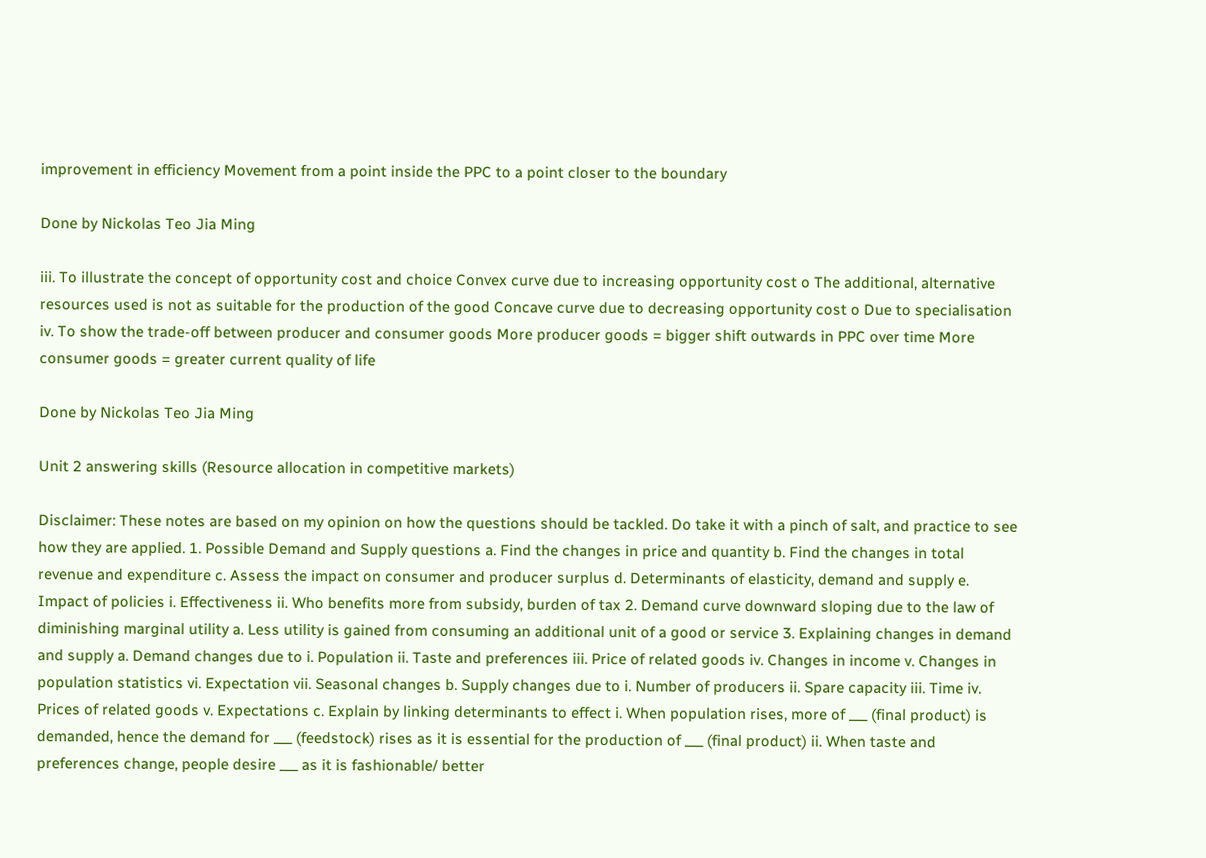improvement in efficiency Movement from a point inside the PPC to a point closer to the boundary

Done by Nickolas Teo Jia Ming

iii. To illustrate the concept of opportunity cost and choice Convex curve due to increasing opportunity cost o The additional, alternative resources used is not as suitable for the production of the good Concave curve due to decreasing opportunity cost o Due to specialisation iv. To show the trade-off between producer and consumer goods More producer goods = bigger shift outwards in PPC over time More consumer goods = greater current quality of life

Done by Nickolas Teo Jia Ming

Unit 2 answering skills (Resource allocation in competitive markets)

Disclaimer: These notes are based on my opinion on how the questions should be tackled. Do take it with a pinch of salt, and practice to see how they are applied. 1. Possible Demand and Supply questions a. Find the changes in price and quantity b. Find the changes in total revenue and expenditure c. Assess the impact on consumer and producer surplus d. Determinants of elasticity, demand and supply e. Impact of policies i. Effectiveness ii. Who benefits more from subsidy, burden of tax 2. Demand curve downward sloping due to the law of diminishing marginal utility a. Less utility is gained from consuming an additional unit of a good or service 3. Explaining changes in demand and supply a. Demand changes due to i. Population ii. Taste and preferences iii. Price of related goods iv. Changes in income v. Changes in population statistics vi. Expectation vii. Seasonal changes b. Supply changes due to i. Number of producers ii. Spare capacity iii. Time iv. Prices of related goods v. Expectations c. Explain by linking determinants to effect i. When population rises, more of ___ (final product) is demanded, hence the demand for ___ (feedstock) rises as it is essential for the production of ___ (final product) ii. When taste and preferences change, people desire ___ as it is fashionable/ better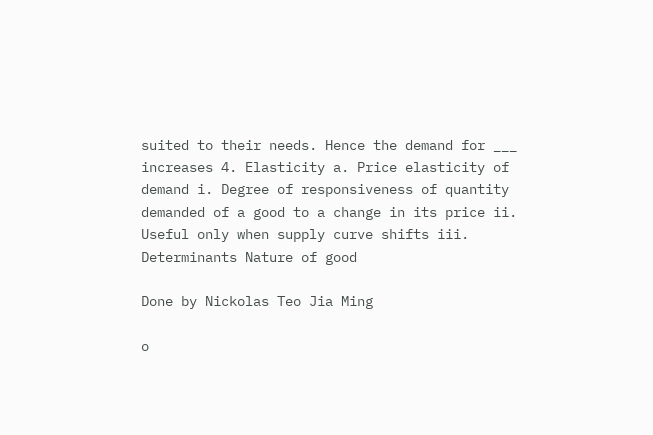suited to their needs. Hence the demand for ___ increases 4. Elasticity a. Price elasticity of demand i. Degree of responsiveness of quantity demanded of a good to a change in its price ii. Useful only when supply curve shifts iii. Determinants Nature of good

Done by Nickolas Teo Jia Ming

o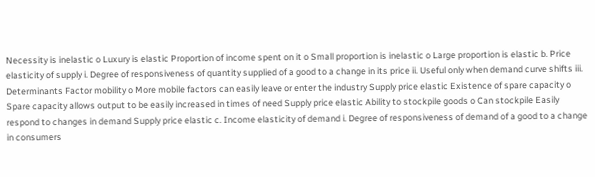Necessity is inelastic o Luxury is elastic Proportion of income spent on it o Small proportion is inelastic o Large proportion is elastic b. Price elasticity of supply i. Degree of responsiveness of quantity supplied of a good to a change in its price ii. Useful only when demand curve shifts iii. Determinants Factor mobility o More mobile factors can easily leave or enter the industry Supply price elastic Existence of spare capacity o Spare capacity allows output to be easily increased in times of need Supply price elastic Ability to stockpile goods o Can stockpile Easily respond to changes in demand Supply price elastic c. Income elasticity of demand i. Degree of responsiveness of demand of a good to a change in consumers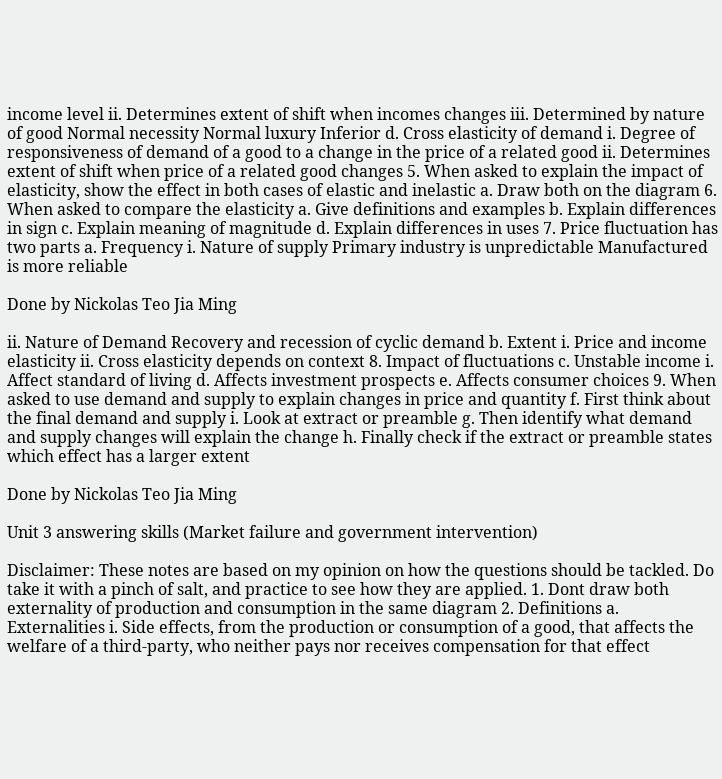income level ii. Determines extent of shift when incomes changes iii. Determined by nature of good Normal necessity Normal luxury Inferior d. Cross elasticity of demand i. Degree of responsiveness of demand of a good to a change in the price of a related good ii. Determines extent of shift when price of a related good changes 5. When asked to explain the impact of elasticity, show the effect in both cases of elastic and inelastic a. Draw both on the diagram 6. When asked to compare the elasticity a. Give definitions and examples b. Explain differences in sign c. Explain meaning of magnitude d. Explain differences in uses 7. Price fluctuation has two parts a. Frequency i. Nature of supply Primary industry is unpredictable Manufactured is more reliable

Done by Nickolas Teo Jia Ming

ii. Nature of Demand Recovery and recession of cyclic demand b. Extent i. Price and income elasticity ii. Cross elasticity depends on context 8. Impact of fluctuations c. Unstable income i. Affect standard of living d. Affects investment prospects e. Affects consumer choices 9. When asked to use demand and supply to explain changes in price and quantity f. First think about the final demand and supply i. Look at extract or preamble g. Then identify what demand and supply changes will explain the change h. Finally check if the extract or preamble states which effect has a larger extent

Done by Nickolas Teo Jia Ming

Unit 3 answering skills (Market failure and government intervention)

Disclaimer: These notes are based on my opinion on how the questions should be tackled. Do take it with a pinch of salt, and practice to see how they are applied. 1. Dont draw both externality of production and consumption in the same diagram 2. Definitions a. Externalities i. Side effects, from the production or consumption of a good, that affects the welfare of a third-party, who neither pays nor receives compensation for that effect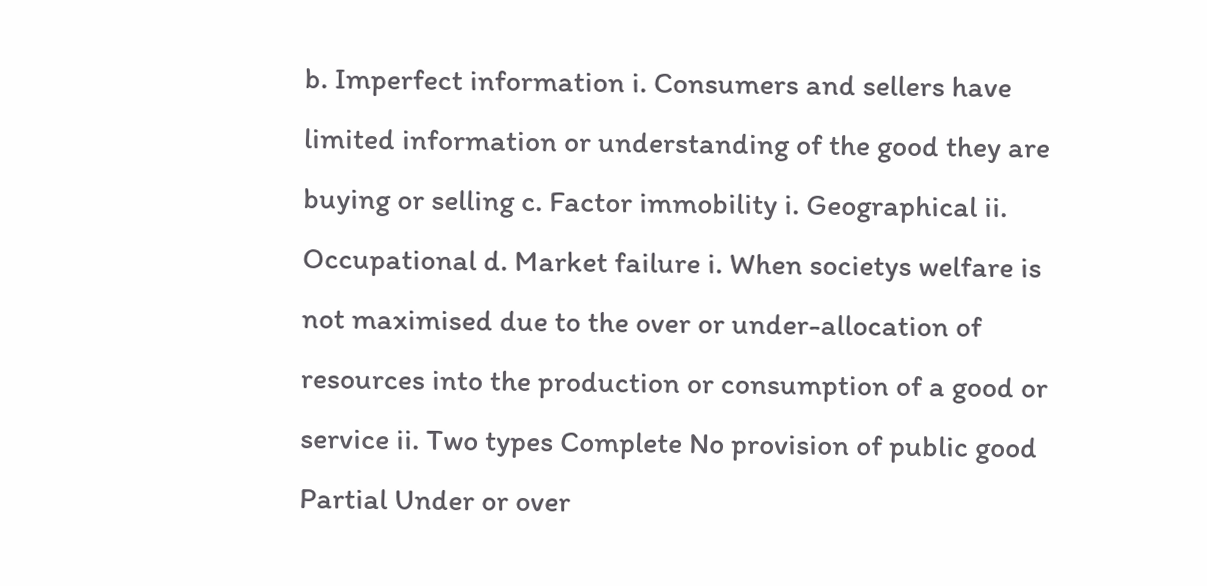b. Imperfect information i. Consumers and sellers have limited information or understanding of the good they are buying or selling c. Factor immobility i. Geographical ii. Occupational d. Market failure i. When societys welfare is not maximised due to the over or under-allocation of resources into the production or consumption of a good or service ii. Two types Complete No provision of public good Partial Under or over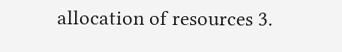allocation of resources 3.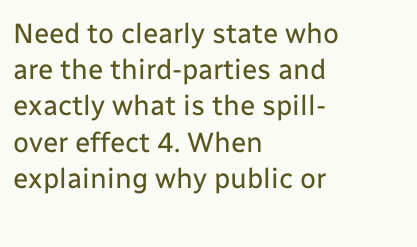Need to clearly state who are the third-parties and exactly what is the spill-over effect 4. When explaining why public or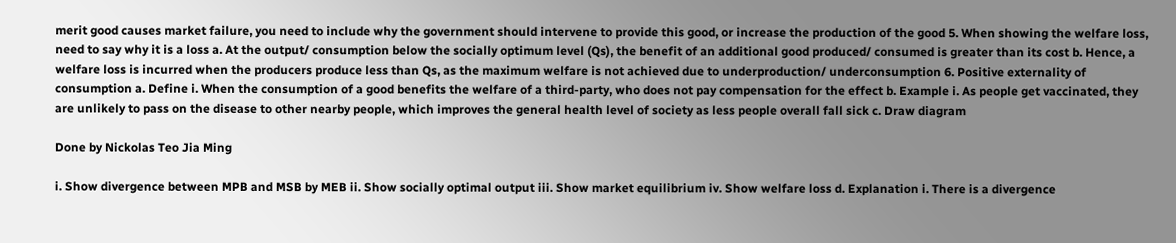merit good causes market failure, you need to include why the government should intervene to provide this good, or increase the production of the good 5. When showing the welfare loss, need to say why it is a loss a. At the output/ consumption below the socially optimum level (Qs), the benefit of an additional good produced/ consumed is greater than its cost b. Hence, a welfare loss is incurred when the producers produce less than Qs, as the maximum welfare is not achieved due to underproduction/ underconsumption 6. Positive externality of consumption a. Define i. When the consumption of a good benefits the welfare of a third-party, who does not pay compensation for the effect b. Example i. As people get vaccinated, they are unlikely to pass on the disease to other nearby people, which improves the general health level of society as less people overall fall sick c. Draw diagram

Done by Nickolas Teo Jia Ming

i. Show divergence between MPB and MSB by MEB ii. Show socially optimal output iii. Show market equilibrium iv. Show welfare loss d. Explanation i. There is a divergence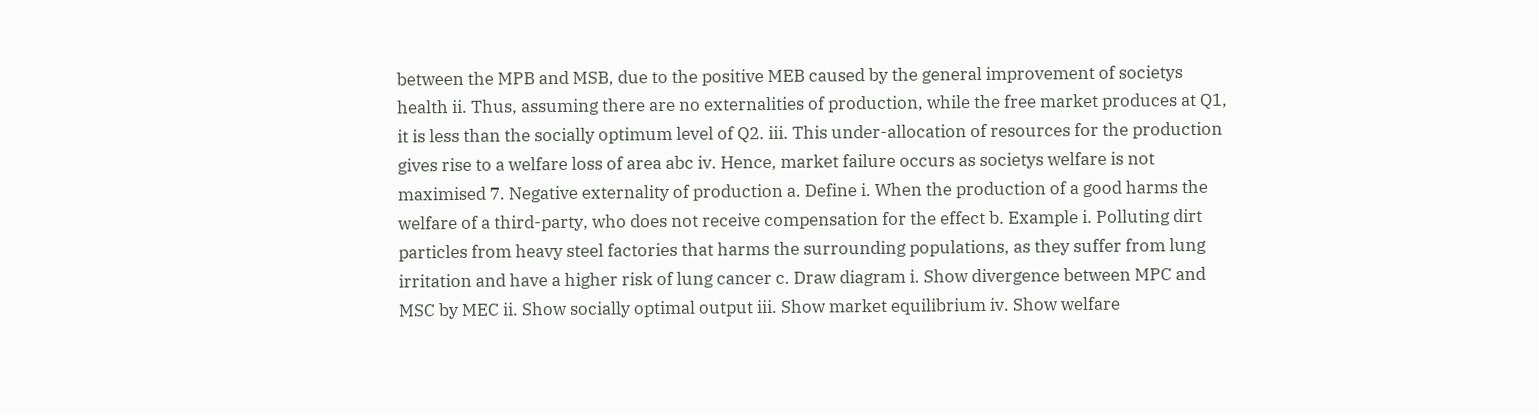between the MPB and MSB, due to the positive MEB caused by the general improvement of societys health ii. Thus, assuming there are no externalities of production, while the free market produces at Q1, it is less than the socially optimum level of Q2. iii. This under-allocation of resources for the production gives rise to a welfare loss of area abc iv. Hence, market failure occurs as societys welfare is not maximised 7. Negative externality of production a. Define i. When the production of a good harms the welfare of a third-party, who does not receive compensation for the effect b. Example i. Polluting dirt particles from heavy steel factories that harms the surrounding populations, as they suffer from lung irritation and have a higher risk of lung cancer c. Draw diagram i. Show divergence between MPC and MSC by MEC ii. Show socially optimal output iii. Show market equilibrium iv. Show welfare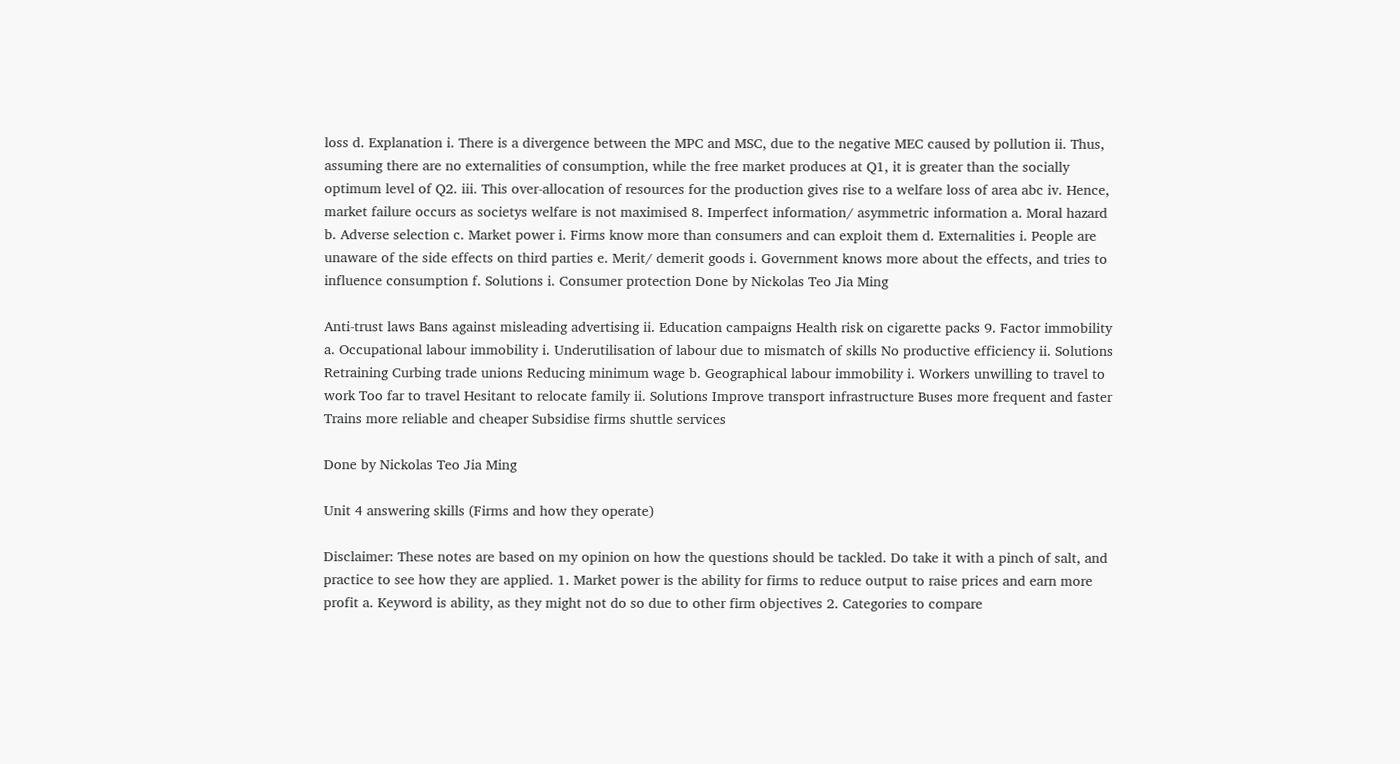loss d. Explanation i. There is a divergence between the MPC and MSC, due to the negative MEC caused by pollution ii. Thus, assuming there are no externalities of consumption, while the free market produces at Q1, it is greater than the socially optimum level of Q2. iii. This over-allocation of resources for the production gives rise to a welfare loss of area abc iv. Hence, market failure occurs as societys welfare is not maximised 8. Imperfect information/ asymmetric information a. Moral hazard b. Adverse selection c. Market power i. Firms know more than consumers and can exploit them d. Externalities i. People are unaware of the side effects on third parties e. Merit/ demerit goods i. Government knows more about the effects, and tries to influence consumption f. Solutions i. Consumer protection Done by Nickolas Teo Jia Ming

Anti-trust laws Bans against misleading advertising ii. Education campaigns Health risk on cigarette packs 9. Factor immobility a. Occupational labour immobility i. Underutilisation of labour due to mismatch of skills No productive efficiency ii. Solutions Retraining Curbing trade unions Reducing minimum wage b. Geographical labour immobility i. Workers unwilling to travel to work Too far to travel Hesitant to relocate family ii. Solutions Improve transport infrastructure Buses more frequent and faster Trains more reliable and cheaper Subsidise firms shuttle services

Done by Nickolas Teo Jia Ming

Unit 4 answering skills (Firms and how they operate)

Disclaimer: These notes are based on my opinion on how the questions should be tackled. Do take it with a pinch of salt, and practice to see how they are applied. 1. Market power is the ability for firms to reduce output to raise prices and earn more profit a. Keyword is ability, as they might not do so due to other firm objectives 2. Categories to compare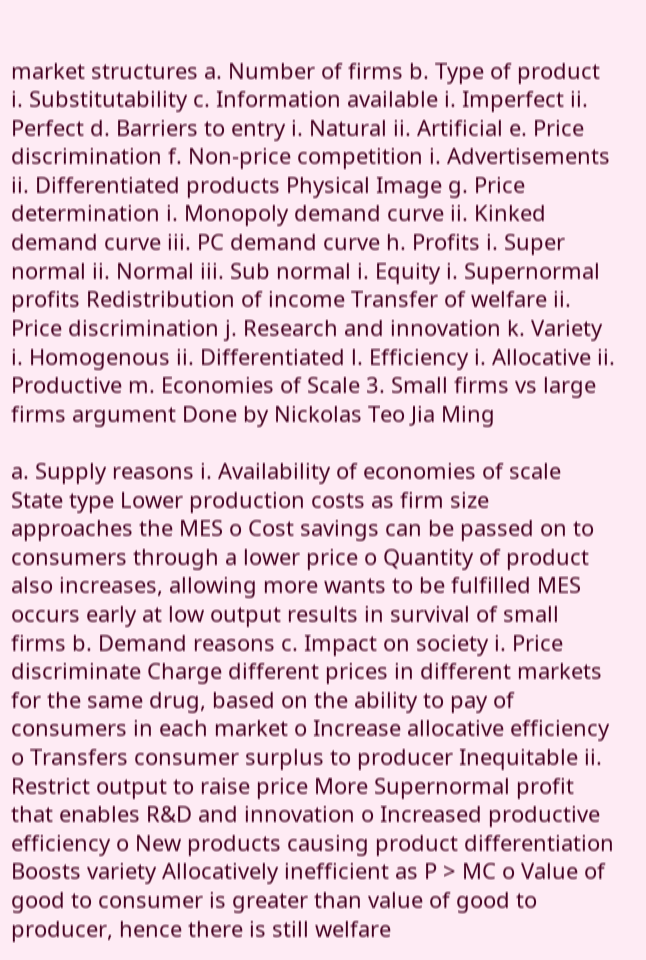market structures a. Number of firms b. Type of product i. Substitutability c. Information available i. Imperfect ii. Perfect d. Barriers to entry i. Natural ii. Artificial e. Price discrimination f. Non-price competition i. Advertisements ii. Differentiated products Physical Image g. Price determination i. Monopoly demand curve ii. Kinked demand curve iii. PC demand curve h. Profits i. Super normal ii. Normal iii. Sub normal i. Equity i. Supernormal profits Redistribution of income Transfer of welfare ii. Price discrimination j. Research and innovation k. Variety i. Homogenous ii. Differentiated l. Efficiency i. Allocative ii. Productive m. Economies of Scale 3. Small firms vs large firms argument Done by Nickolas Teo Jia Ming

a. Supply reasons i. Availability of economies of scale State type Lower production costs as firm size approaches the MES o Cost savings can be passed on to consumers through a lower price o Quantity of product also increases, allowing more wants to be fulfilled MES occurs early at low output results in survival of small firms b. Demand reasons c. Impact on society i. Price discriminate Charge different prices in different markets for the same drug, based on the ability to pay of consumers in each market o Increase allocative efficiency o Transfers consumer surplus to producer Inequitable ii. Restrict output to raise price More Supernormal profit that enables R&D and innovation o Increased productive efficiency o New products causing product differentiation Boosts variety Allocatively inefficient as P > MC o Value of good to consumer is greater than value of good to producer, hence there is still welfare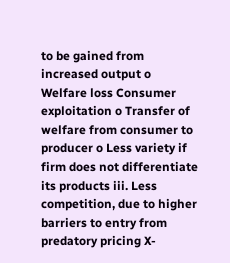to be gained from increased output o Welfare loss Consumer exploitation o Transfer of welfare from consumer to producer o Less variety if firm does not differentiate its products iii. Less competition, due to higher barriers to entry from predatory pricing X-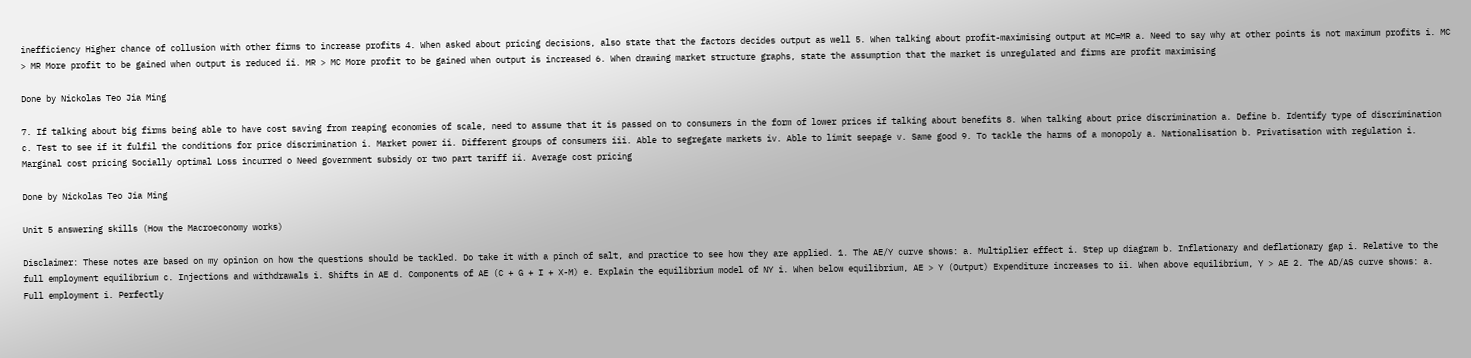inefficiency Higher chance of collusion with other firms to increase profits 4. When asked about pricing decisions, also state that the factors decides output as well 5. When talking about profit-maximising output at MC=MR a. Need to say why at other points is not maximum profits i. MC > MR More profit to be gained when output is reduced ii. MR > MC More profit to be gained when output is increased 6. When drawing market structure graphs, state the assumption that the market is unregulated and firms are profit maximising

Done by Nickolas Teo Jia Ming

7. If talking about big firms being able to have cost saving from reaping economies of scale, need to assume that it is passed on to consumers in the form of lower prices if talking about benefits 8. When talking about price discrimination a. Define b. Identify type of discrimination c. Test to see if it fulfil the conditions for price discrimination i. Market power ii. Different groups of consumers iii. Able to segregate markets iv. Able to limit seepage v. Same good 9. To tackle the harms of a monopoly a. Nationalisation b. Privatisation with regulation i. Marginal cost pricing Socially optimal Loss incurred o Need government subsidy or two part tariff ii. Average cost pricing

Done by Nickolas Teo Jia Ming

Unit 5 answering skills (How the Macroeconomy works)

Disclaimer: These notes are based on my opinion on how the questions should be tackled. Do take it with a pinch of salt, and practice to see how they are applied. 1. The AE/Y curve shows: a. Multiplier effect i. Step up diagram b. Inflationary and deflationary gap i. Relative to the full employment equilibrium c. Injections and withdrawals i. Shifts in AE d. Components of AE (C + G + I + X-M) e. Explain the equilibrium model of NY i. When below equilibrium, AE > Y (Output) Expenditure increases to ii. When above equilibrium, Y > AE 2. The AD/AS curve shows: a. Full employment i. Perfectly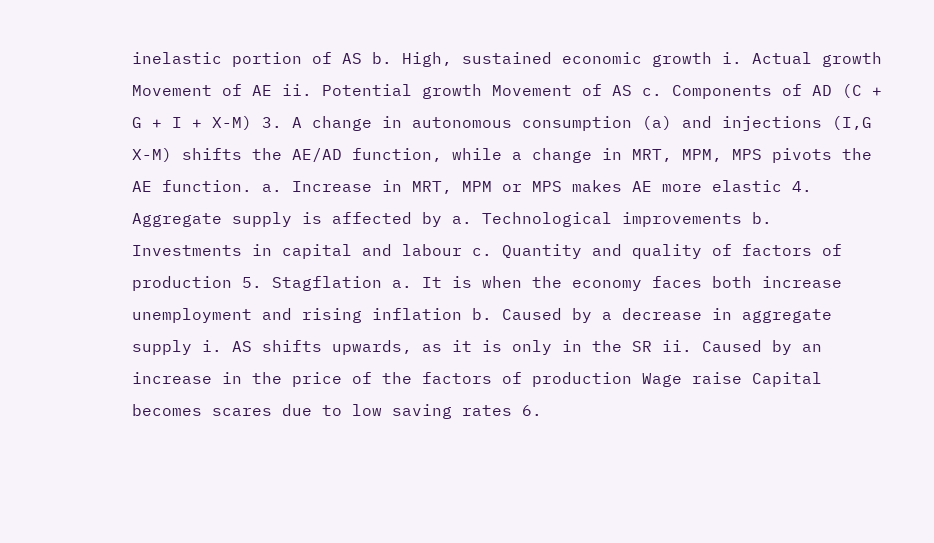inelastic portion of AS b. High, sustained economic growth i. Actual growth Movement of AE ii. Potential growth Movement of AS c. Components of AD (C + G + I + X-M) 3. A change in autonomous consumption (a) and injections (I,G X-M) shifts the AE/AD function, while a change in MRT, MPM, MPS pivots the AE function. a. Increase in MRT, MPM or MPS makes AE more elastic 4. Aggregate supply is affected by a. Technological improvements b. Investments in capital and labour c. Quantity and quality of factors of production 5. Stagflation a. It is when the economy faces both increase unemployment and rising inflation b. Caused by a decrease in aggregate supply i. AS shifts upwards, as it is only in the SR ii. Caused by an increase in the price of the factors of production Wage raise Capital becomes scares due to low saving rates 6.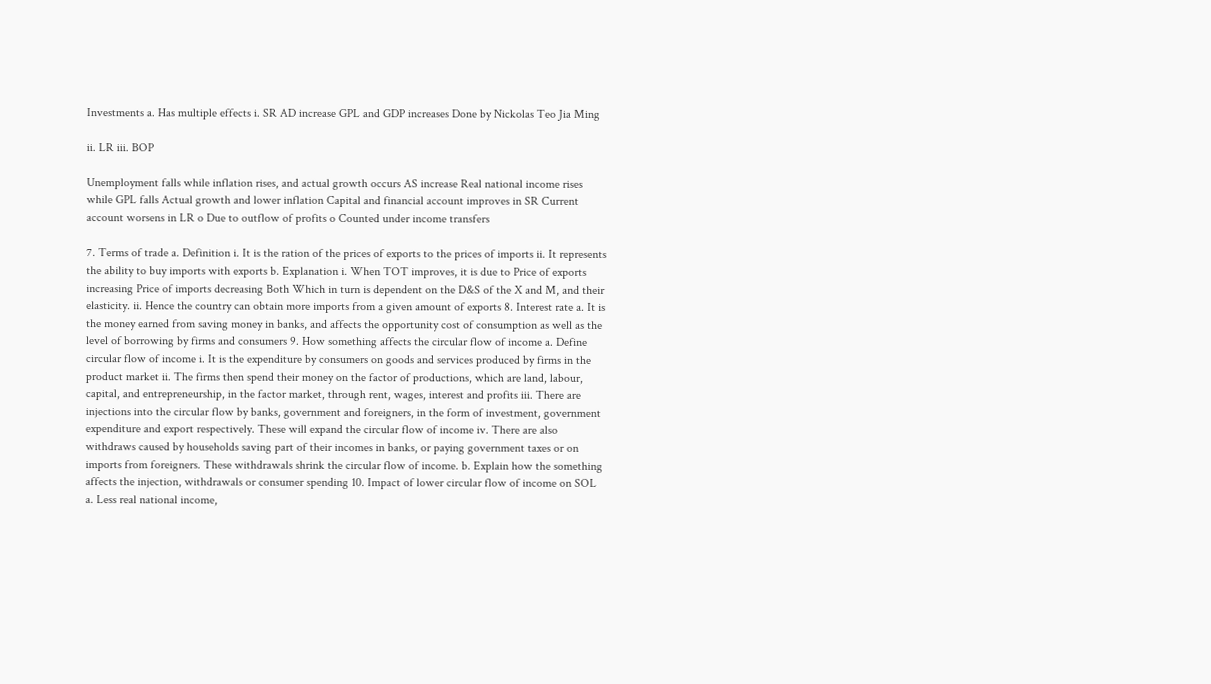Investments a. Has multiple effects i. SR AD increase GPL and GDP increases Done by Nickolas Teo Jia Ming

ii. LR iii. BOP

Unemployment falls while inflation rises, and actual growth occurs AS increase Real national income rises while GPL falls Actual growth and lower inflation Capital and financial account improves in SR Current account worsens in LR o Due to outflow of profits o Counted under income transfers

7. Terms of trade a. Definition i. It is the ration of the prices of exports to the prices of imports ii. It represents the ability to buy imports with exports b. Explanation i. When TOT improves, it is due to Price of exports increasing Price of imports decreasing Both Which in turn is dependent on the D&S of the X and M, and their elasticity. ii. Hence the country can obtain more imports from a given amount of exports 8. Interest rate a. It is the money earned from saving money in banks, and affects the opportunity cost of consumption as well as the level of borrowing by firms and consumers 9. How something affects the circular flow of income a. Define circular flow of income i. It is the expenditure by consumers on goods and services produced by firms in the product market ii. The firms then spend their money on the factor of productions, which are land, labour, capital, and entrepreneurship, in the factor market, through rent, wages, interest and profits iii. There are injections into the circular flow by banks, government and foreigners, in the form of investment, government expenditure and export respectively. These will expand the circular flow of income iv. There are also withdraws caused by households saving part of their incomes in banks, or paying government taxes or on imports from foreigners. These withdrawals shrink the circular flow of income. b. Explain how the something affects the injection, withdrawals or consumer spending 10. Impact of lower circular flow of income on SOL a. Less real national income,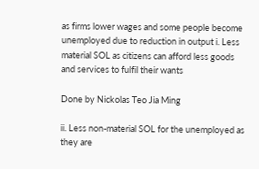as firms lower wages and some people become unemployed due to reduction in output i. Less material SOL as citizens can afford less goods and services to fulfil their wants

Done by Nickolas Teo Jia Ming

ii. Less non-material SOL for the unemployed as they are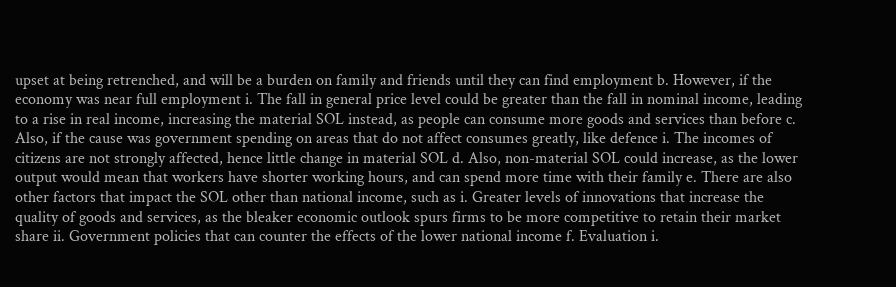upset at being retrenched, and will be a burden on family and friends until they can find employment b. However, if the economy was near full employment i. The fall in general price level could be greater than the fall in nominal income, leading to a rise in real income, increasing the material SOL instead, as people can consume more goods and services than before c. Also, if the cause was government spending on areas that do not affect consumes greatly, like defence i. The incomes of citizens are not strongly affected, hence little change in material SOL d. Also, non-material SOL could increase, as the lower output would mean that workers have shorter working hours, and can spend more time with their family e. There are also other factors that impact the SOL other than national income, such as i. Greater levels of innovations that increase the quality of goods and services, as the bleaker economic outlook spurs firms to be more competitive to retain their market share ii. Government policies that can counter the effects of the lower national income f. Evaluation i.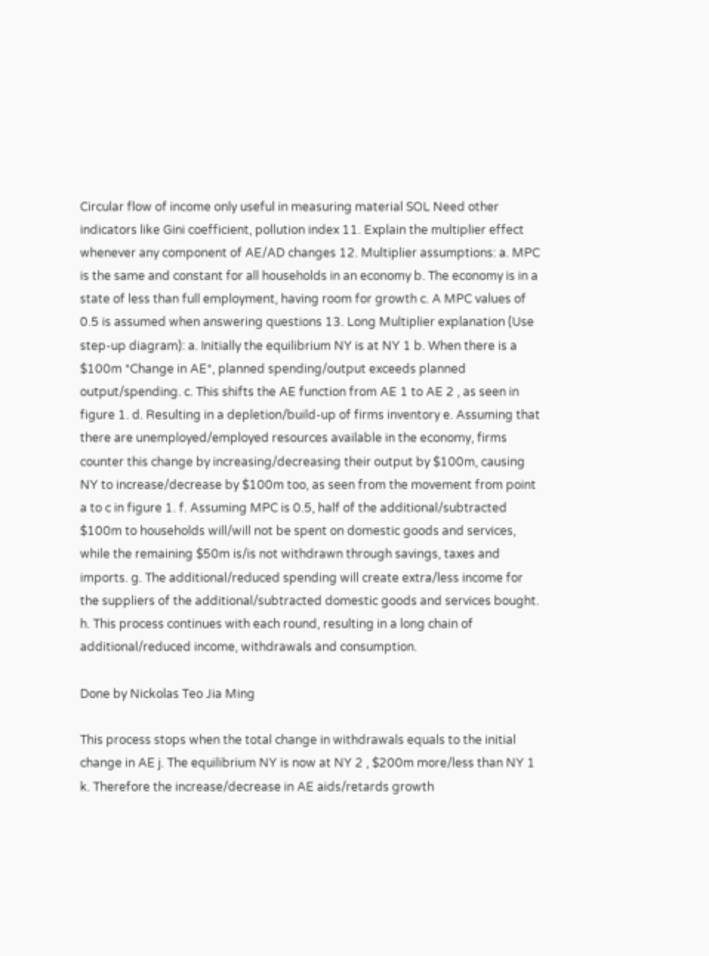Circular flow of income only useful in measuring material SOL Need other indicators like Gini coefficient, pollution index 11. Explain the multiplier effect whenever any component of AE/AD changes 12. Multiplier assumptions: a. MPC is the same and constant for all households in an economy b. The economy is in a state of less than full employment, having room for growth c. A MPC values of 0.5 is assumed when answering questions 13. Long Multiplier explanation (Use step-up diagram): a. Initially the equilibrium NY is at NY 1 b. When there is a $100m *Change in AE*, planned spending/output exceeds planned output/spending. c. This shifts the AE function from AE 1 to AE 2 , as seen in figure 1. d. Resulting in a depletion/build-up of firms inventory e. Assuming that there are unemployed/employed resources available in the economy, firms counter this change by increasing/decreasing their output by $100m, causing NY to increase/decrease by $100m too, as seen from the movement from point a to c in figure 1. f. Assuming MPC is 0.5, half of the additional/subtracted $100m to households will/will not be spent on domestic goods and services, while the remaining $50m is/is not withdrawn through savings, taxes and imports. g. The additional/reduced spending will create extra/less income for the suppliers of the additional/subtracted domestic goods and services bought. h. This process continues with each round, resulting in a long chain of additional/reduced income, withdrawals and consumption.

Done by Nickolas Teo Jia Ming

This process stops when the total change in withdrawals equals to the initial change in AE j. The equilibrium NY is now at NY 2 , $200m more/less than NY 1 k. Therefore the increase/decrease in AE aids/retards growth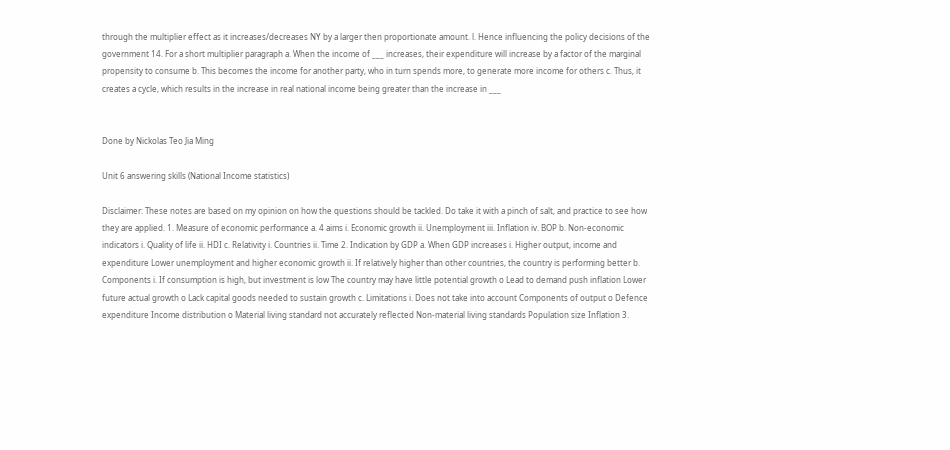through the multiplier effect as it increases/decreases NY by a larger then proportionate amount. l. Hence influencing the policy decisions of the government 14. For a short multiplier paragraph a. When the income of ___ increases, their expenditure will increase by a factor of the marginal propensity to consume b. This becomes the income for another party, who in turn spends more, to generate more income for others c. Thus, it creates a cycle, which results in the increase in real national income being greater than the increase in ___


Done by Nickolas Teo Jia Ming

Unit 6 answering skills (National Income statistics)

Disclaimer: These notes are based on my opinion on how the questions should be tackled. Do take it with a pinch of salt, and practice to see how they are applied. 1. Measure of economic performance a. 4 aims i. Economic growth ii. Unemployment iii. Inflation iv. BOP b. Non-economic indicators i. Quality of life ii. HDI c. Relativity i. Countries ii. Time 2. Indication by GDP a. When GDP increases i. Higher output, income and expenditure Lower unemployment and higher economic growth ii. If relatively higher than other countries, the country is performing better b. Components i. If consumption is high, but investment is low The country may have little potential growth o Lead to demand push inflation Lower future actual growth o Lack capital goods needed to sustain growth c. Limitations i. Does not take into account Components of output o Defence expenditure Income distribution o Material living standard not accurately reflected Non-material living standards Population size Inflation 3.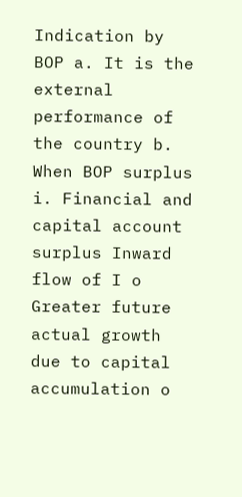Indication by BOP a. It is the external performance of the country b. When BOP surplus i. Financial and capital account surplus Inward flow of I o Greater future actual growth due to capital accumulation o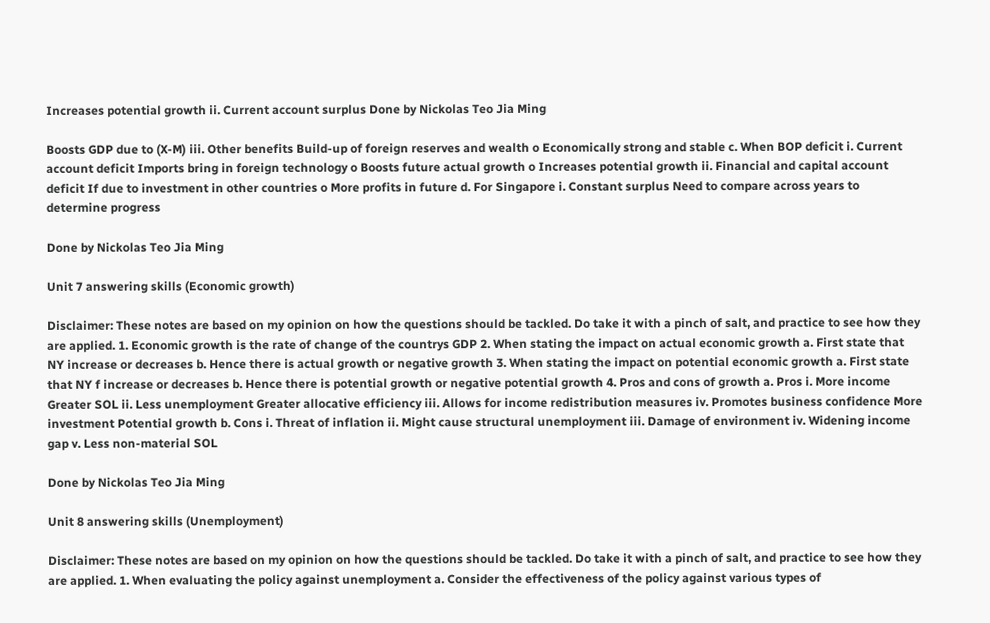Increases potential growth ii. Current account surplus Done by Nickolas Teo Jia Ming

Boosts GDP due to (X-M) iii. Other benefits Build-up of foreign reserves and wealth o Economically strong and stable c. When BOP deficit i. Current account deficit Imports bring in foreign technology o Boosts future actual growth o Increases potential growth ii. Financial and capital account deficit If due to investment in other countries o More profits in future d. For Singapore i. Constant surplus Need to compare across years to determine progress

Done by Nickolas Teo Jia Ming

Unit 7 answering skills (Economic growth)

Disclaimer: These notes are based on my opinion on how the questions should be tackled. Do take it with a pinch of salt, and practice to see how they are applied. 1. Economic growth is the rate of change of the countrys GDP 2. When stating the impact on actual economic growth a. First state that NY increase or decreases b. Hence there is actual growth or negative growth 3. When stating the impact on potential economic growth a. First state that NY f increase or decreases b. Hence there is potential growth or negative potential growth 4. Pros and cons of growth a. Pros i. More income Greater SOL ii. Less unemployment Greater allocative efficiency iii. Allows for income redistribution measures iv. Promotes business confidence More investment Potential growth b. Cons i. Threat of inflation ii. Might cause structural unemployment iii. Damage of environment iv. Widening income gap v. Less non-material SOL

Done by Nickolas Teo Jia Ming

Unit 8 answering skills (Unemployment)

Disclaimer: These notes are based on my opinion on how the questions should be tackled. Do take it with a pinch of salt, and practice to see how they are applied. 1. When evaluating the policy against unemployment a. Consider the effectiveness of the policy against various types of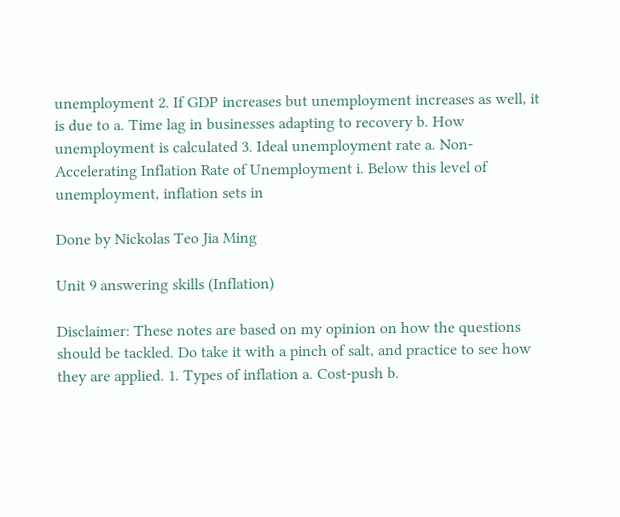unemployment 2. If GDP increases but unemployment increases as well, it is due to a. Time lag in businesses adapting to recovery b. How unemployment is calculated 3. Ideal unemployment rate a. Non-Accelerating Inflation Rate of Unemployment i. Below this level of unemployment, inflation sets in

Done by Nickolas Teo Jia Ming

Unit 9 answering skills (Inflation)

Disclaimer: These notes are based on my opinion on how the questions should be tackled. Do take it with a pinch of salt, and practice to see how they are applied. 1. Types of inflation a. Cost-push b.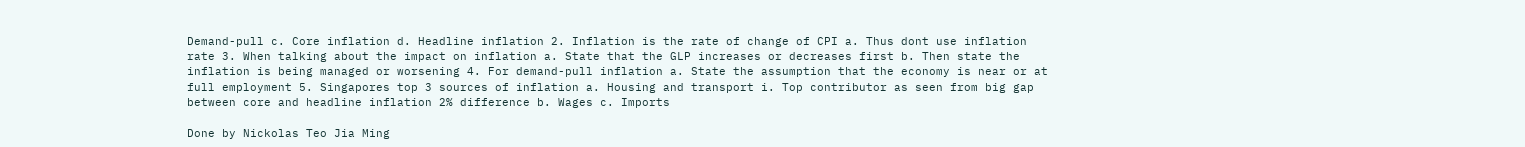Demand-pull c. Core inflation d. Headline inflation 2. Inflation is the rate of change of CPI a. Thus dont use inflation rate 3. When talking about the impact on inflation a. State that the GLP increases or decreases first b. Then state the inflation is being managed or worsening 4. For demand-pull inflation a. State the assumption that the economy is near or at full employment 5. Singapores top 3 sources of inflation a. Housing and transport i. Top contributor as seen from big gap between core and headline inflation 2% difference b. Wages c. Imports

Done by Nickolas Teo Jia Ming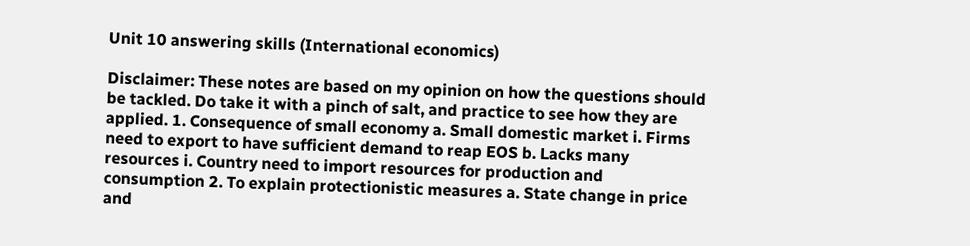Unit 10 answering skills (International economics)

Disclaimer: These notes are based on my opinion on how the questions should be tackled. Do take it with a pinch of salt, and practice to see how they are applied. 1. Consequence of small economy a. Small domestic market i. Firms need to export to have sufficient demand to reap EOS b. Lacks many resources i. Country need to import resources for production and consumption 2. To explain protectionistic measures a. State change in price and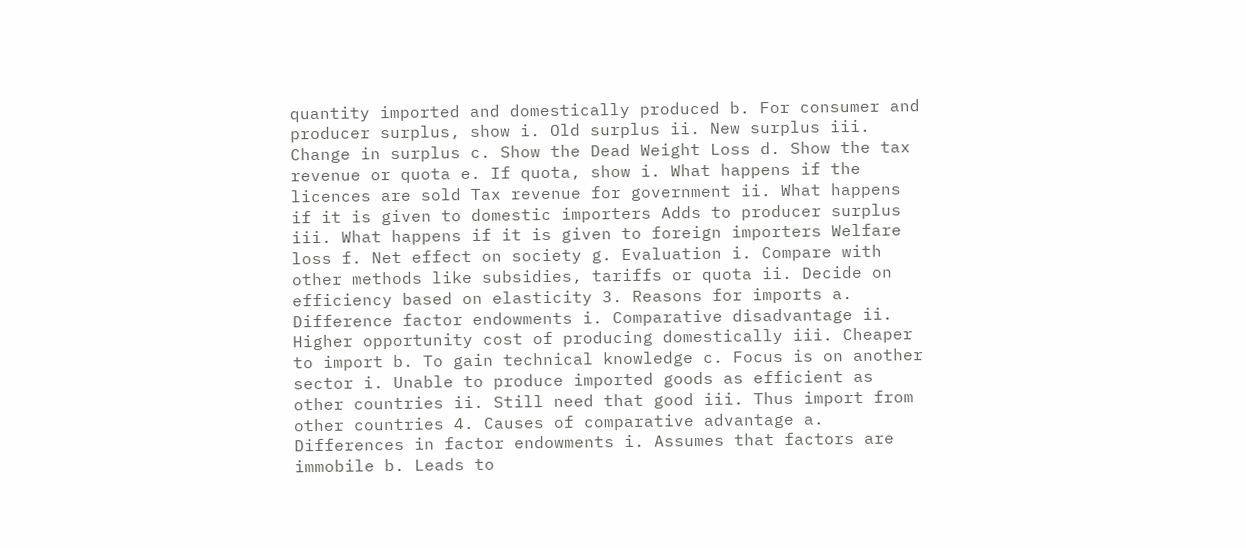quantity imported and domestically produced b. For consumer and producer surplus, show i. Old surplus ii. New surplus iii. Change in surplus c. Show the Dead Weight Loss d. Show the tax revenue or quota e. If quota, show i. What happens if the licences are sold Tax revenue for government ii. What happens if it is given to domestic importers Adds to producer surplus iii. What happens if it is given to foreign importers Welfare loss f. Net effect on society g. Evaluation i. Compare with other methods like subsidies, tariffs or quota ii. Decide on efficiency based on elasticity 3. Reasons for imports a. Difference factor endowments i. Comparative disadvantage ii. Higher opportunity cost of producing domestically iii. Cheaper to import b. To gain technical knowledge c. Focus is on another sector i. Unable to produce imported goods as efficient as other countries ii. Still need that good iii. Thus import from other countries 4. Causes of comparative advantage a. Differences in factor endowments i. Assumes that factors are immobile b. Leads to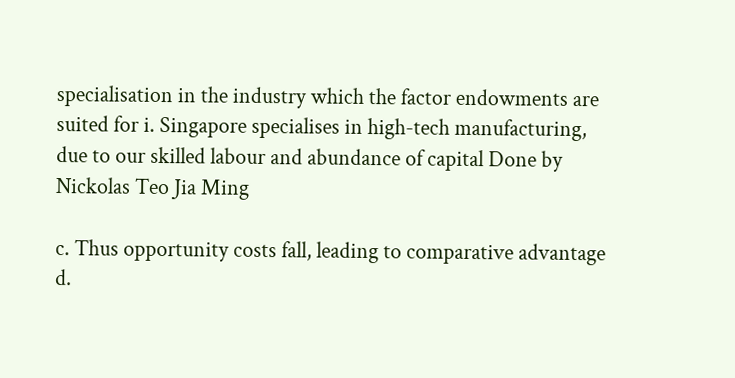specialisation in the industry which the factor endowments are suited for i. Singapore specialises in high-tech manufacturing, due to our skilled labour and abundance of capital Done by Nickolas Teo Jia Ming

c. Thus opportunity costs fall, leading to comparative advantage d.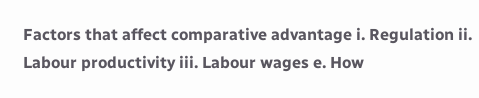Factors that affect comparative advantage i. Regulation ii. Labour productivity iii. Labour wages e. How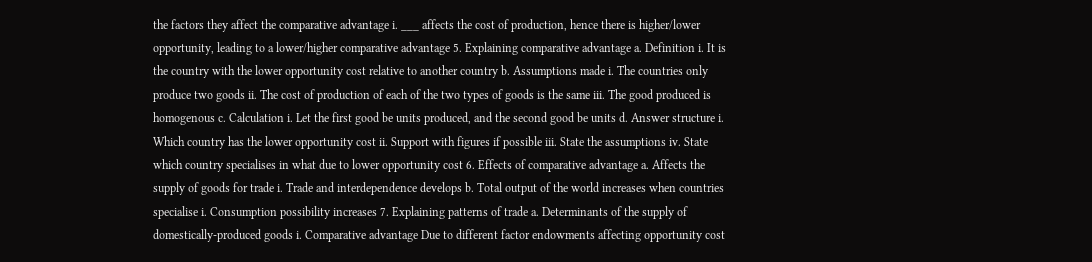the factors they affect the comparative advantage i. ___ affects the cost of production, hence there is higher/lower opportunity, leading to a lower/higher comparative advantage 5. Explaining comparative advantage a. Definition i. It is the country with the lower opportunity cost relative to another country b. Assumptions made i. The countries only produce two goods ii. The cost of production of each of the two types of goods is the same iii. The good produced is homogenous c. Calculation i. Let the first good be units produced, and the second good be units d. Answer structure i. Which country has the lower opportunity cost ii. Support with figures if possible iii. State the assumptions iv. State which country specialises in what due to lower opportunity cost 6. Effects of comparative advantage a. Affects the supply of goods for trade i. Trade and interdependence develops b. Total output of the world increases when countries specialise i. Consumption possibility increases 7. Explaining patterns of trade a. Determinants of the supply of domestically-produced goods i. Comparative advantage Due to different factor endowments affecting opportunity cost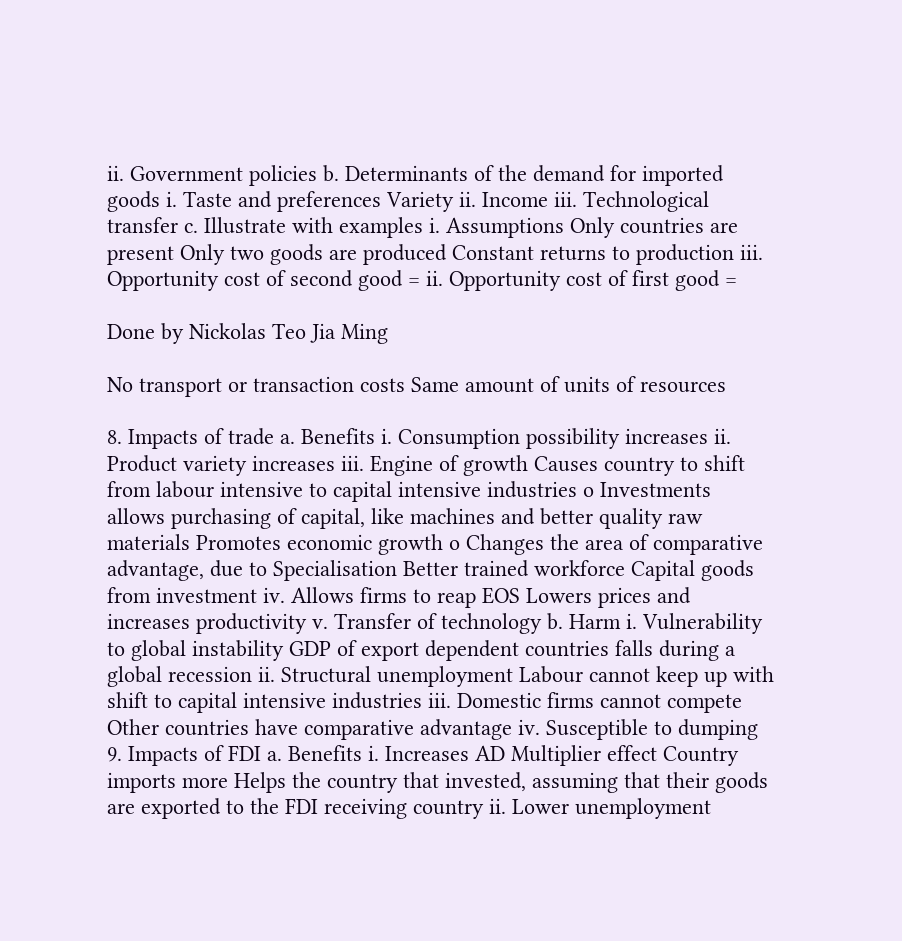ii. Government policies b. Determinants of the demand for imported goods i. Taste and preferences Variety ii. Income iii. Technological transfer c. Illustrate with examples i. Assumptions Only countries are present Only two goods are produced Constant returns to production iii. Opportunity cost of second good = ii. Opportunity cost of first good =

Done by Nickolas Teo Jia Ming

No transport or transaction costs Same amount of units of resources

8. Impacts of trade a. Benefits i. Consumption possibility increases ii. Product variety increases iii. Engine of growth Causes country to shift from labour intensive to capital intensive industries o Investments allows purchasing of capital, like machines and better quality raw materials Promotes economic growth o Changes the area of comparative advantage, due to Specialisation Better trained workforce Capital goods from investment iv. Allows firms to reap EOS Lowers prices and increases productivity v. Transfer of technology b. Harm i. Vulnerability to global instability GDP of export dependent countries falls during a global recession ii. Structural unemployment Labour cannot keep up with shift to capital intensive industries iii. Domestic firms cannot compete Other countries have comparative advantage iv. Susceptible to dumping 9. Impacts of FDI a. Benefits i. Increases AD Multiplier effect Country imports more Helps the country that invested, assuming that their goods are exported to the FDI receiving country ii. Lower unemployment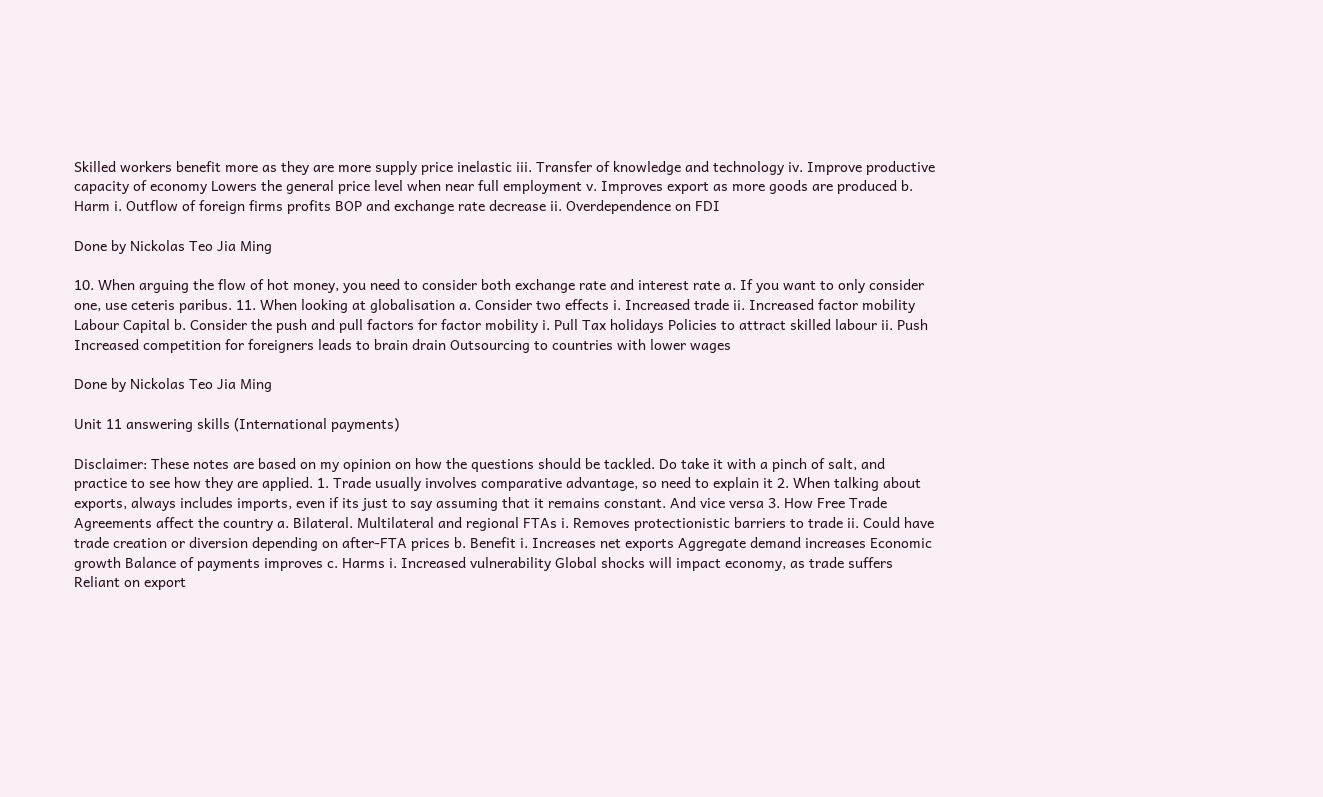Skilled workers benefit more as they are more supply price inelastic iii. Transfer of knowledge and technology iv. Improve productive capacity of economy Lowers the general price level when near full employment v. Improves export as more goods are produced b. Harm i. Outflow of foreign firms profits BOP and exchange rate decrease ii. Overdependence on FDI

Done by Nickolas Teo Jia Ming

10. When arguing the flow of hot money, you need to consider both exchange rate and interest rate a. If you want to only consider one, use ceteris paribus. 11. When looking at globalisation a. Consider two effects i. Increased trade ii. Increased factor mobility Labour Capital b. Consider the push and pull factors for factor mobility i. Pull Tax holidays Policies to attract skilled labour ii. Push Increased competition for foreigners leads to brain drain Outsourcing to countries with lower wages

Done by Nickolas Teo Jia Ming

Unit 11 answering skills (International payments)

Disclaimer: These notes are based on my opinion on how the questions should be tackled. Do take it with a pinch of salt, and practice to see how they are applied. 1. Trade usually involves comparative advantage, so need to explain it 2. When talking about exports, always includes imports, even if its just to say assuming that it remains constant. And vice versa 3. How Free Trade Agreements affect the country a. Bilateral. Multilateral and regional FTAs i. Removes protectionistic barriers to trade ii. Could have trade creation or diversion depending on after-FTA prices b. Benefit i. Increases net exports Aggregate demand increases Economic growth Balance of payments improves c. Harms i. Increased vulnerability Global shocks will impact economy, as trade suffers Reliant on export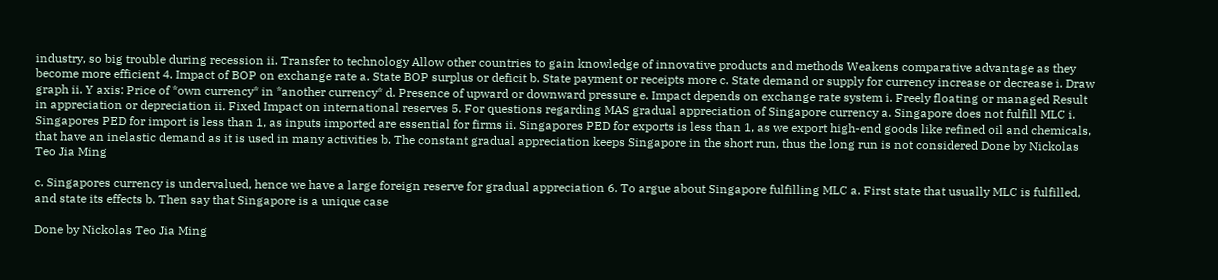industry, so big trouble during recession ii. Transfer to technology Allow other countries to gain knowledge of innovative products and methods Weakens comparative advantage as they become more efficient 4. Impact of BOP on exchange rate a. State BOP surplus or deficit b. State payment or receipts more c. State demand or supply for currency increase or decrease i. Draw graph ii. Y axis: Price of *own currency* in *another currency* d. Presence of upward or downward pressure e. Impact depends on exchange rate system i. Freely floating or managed Result in appreciation or depreciation ii. Fixed Impact on international reserves 5. For questions regarding MAS gradual appreciation of Singapore currency a. Singapore does not fulfill MLC i. Singapores PED for import is less than 1, as inputs imported are essential for firms ii. Singapores PED for exports is less than 1, as we export high-end goods like refined oil and chemicals, that have an inelastic demand as it is used in many activities b. The constant gradual appreciation keeps Singapore in the short run, thus the long run is not considered Done by Nickolas Teo Jia Ming

c. Singapores currency is undervalued, hence we have a large foreign reserve for gradual appreciation 6. To argue about Singapore fulfilling MLC a. First state that usually MLC is fulfilled, and state its effects b. Then say that Singapore is a unique case

Done by Nickolas Teo Jia Ming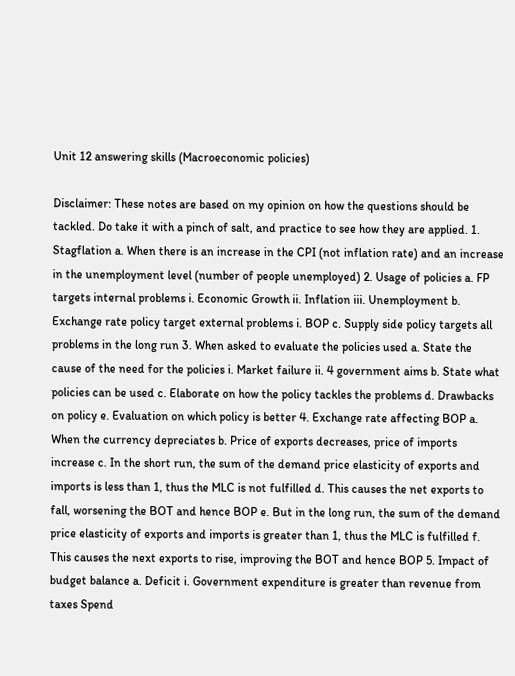Unit 12 answering skills (Macroeconomic policies)

Disclaimer: These notes are based on my opinion on how the questions should be tackled. Do take it with a pinch of salt, and practice to see how they are applied. 1. Stagflation a. When there is an increase in the CPI (not inflation rate) and an increase in the unemployment level (number of people unemployed) 2. Usage of policies a. FP targets internal problems i. Economic Growth ii. Inflation iii. Unemployment b. Exchange rate policy target external problems i. BOP c. Supply side policy targets all problems in the long run 3. When asked to evaluate the policies used a. State the cause of the need for the policies i. Market failure ii. 4 government aims b. State what policies can be used c. Elaborate on how the policy tackles the problems d. Drawbacks on policy e. Evaluation on which policy is better 4. Exchange rate affecting BOP a. When the currency depreciates b. Price of exports decreases, price of imports increase c. In the short run, the sum of the demand price elasticity of exports and imports is less than 1, thus the MLC is not fulfilled d. This causes the net exports to fall, worsening the BOT and hence BOP e. But in the long run, the sum of the demand price elasticity of exports and imports is greater than 1, thus the MLC is fulfilled f. This causes the next exports to rise, improving the BOT and hence BOP 5. Impact of budget balance a. Deficit i. Government expenditure is greater than revenue from taxes Spend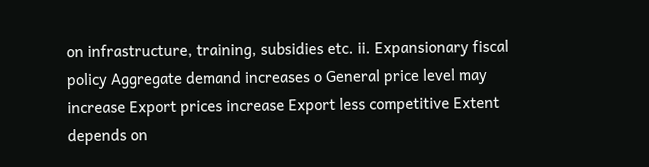on infrastructure, training, subsidies etc. ii. Expansionary fiscal policy Aggregate demand increases o General price level may increase Export prices increase Export less competitive Extent depends on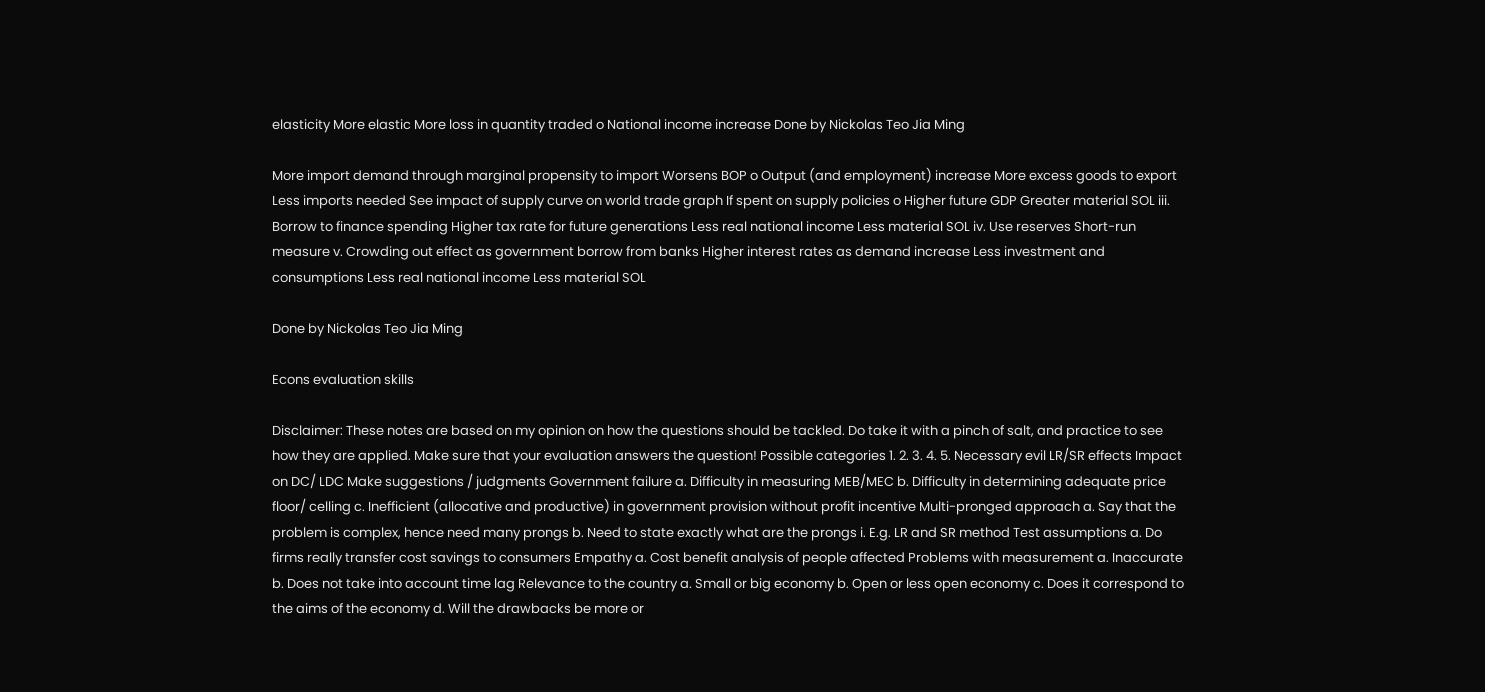elasticity More elastic More loss in quantity traded o National income increase Done by Nickolas Teo Jia Ming

More import demand through marginal propensity to import Worsens BOP o Output (and employment) increase More excess goods to export Less imports needed See impact of supply curve on world trade graph If spent on supply policies o Higher future GDP Greater material SOL iii. Borrow to finance spending Higher tax rate for future generations Less real national income Less material SOL iv. Use reserves Short-run measure v. Crowding out effect as government borrow from banks Higher interest rates as demand increase Less investment and consumptions Less real national income Less material SOL

Done by Nickolas Teo Jia Ming

Econs evaluation skills

Disclaimer: These notes are based on my opinion on how the questions should be tackled. Do take it with a pinch of salt, and practice to see how they are applied. Make sure that your evaluation answers the question! Possible categories 1. 2. 3. 4. 5. Necessary evil LR/SR effects Impact on DC/ LDC Make suggestions / judgments Government failure a. Difficulty in measuring MEB/MEC b. Difficulty in determining adequate price floor/ celling c. Inefficient (allocative and productive) in government provision without profit incentive Multi-pronged approach a. Say that the problem is complex, hence need many prongs b. Need to state exactly what are the prongs i. E.g. LR and SR method Test assumptions a. Do firms really transfer cost savings to consumers Empathy a. Cost benefit analysis of people affected Problems with measurement a. Inaccurate b. Does not take into account time lag Relevance to the country a. Small or big economy b. Open or less open economy c. Does it correspond to the aims of the economy d. Will the drawbacks be more or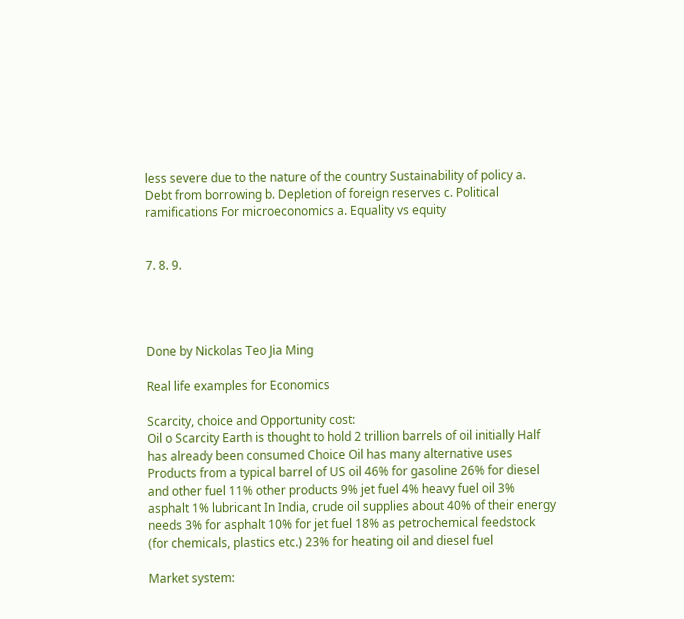less severe due to the nature of the country Sustainability of policy a. Debt from borrowing b. Depletion of foreign reserves c. Political ramifications For microeconomics a. Equality vs equity


7. 8. 9.




Done by Nickolas Teo Jia Ming

Real life examples for Economics

Scarcity, choice and Opportunity cost:
Oil o Scarcity Earth is thought to hold 2 trillion barrels of oil initially Half has already been consumed Choice Oil has many alternative uses Products from a typical barrel of US oil 46% for gasoline 26% for diesel and other fuel 11% other products 9% jet fuel 4% heavy fuel oil 3% asphalt 1% lubricant In India, crude oil supplies about 40% of their energy needs 3% for asphalt 10% for jet fuel 18% as petrochemical feedstock (for chemicals, plastics etc.) 23% for heating oil and diesel fuel

Market system: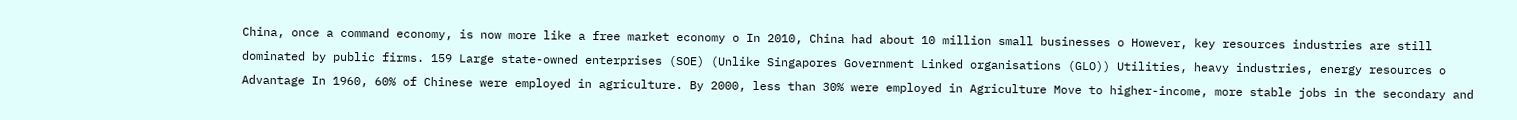China, once a command economy, is now more like a free market economy o In 2010, China had about 10 million small businesses o However, key resources industries are still dominated by public firms. 159 Large state-owned enterprises (SOE) (Unlike Singapores Government Linked organisations (GLO)) Utilities, heavy industries, energy resources o Advantage In 1960, 60% of Chinese were employed in agriculture. By 2000, less than 30% were employed in Agriculture Move to higher-income, more stable jobs in the secondary and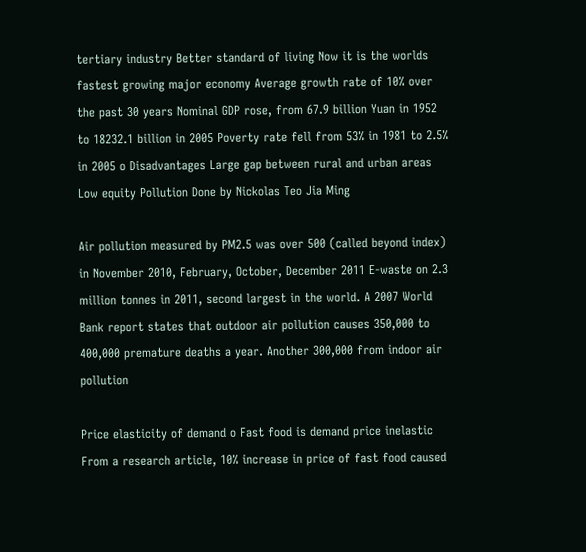tertiary industry Better standard of living Now it is the worlds fastest growing major economy Average growth rate of 10% over the past 30 years Nominal GDP rose, from 67.9 billion Yuan in 1952 to 18232.1 billion in 2005 Poverty rate fell from 53% in 1981 to 2.5% in 2005 o Disadvantages Large gap between rural and urban areas Low equity Pollution Done by Nickolas Teo Jia Ming

Air pollution measured by PM2.5 was over 500 (called beyond index) in November 2010, February, October, December 2011 E-waste on 2.3 million tonnes in 2011, second largest in the world. A 2007 World Bank report states that outdoor air pollution causes 350,000 to 400,000 premature deaths a year. Another 300,000 from indoor air pollution

Price elasticity of demand o Fast food is demand price inelastic From a research article, 10% increase in price of fast food caused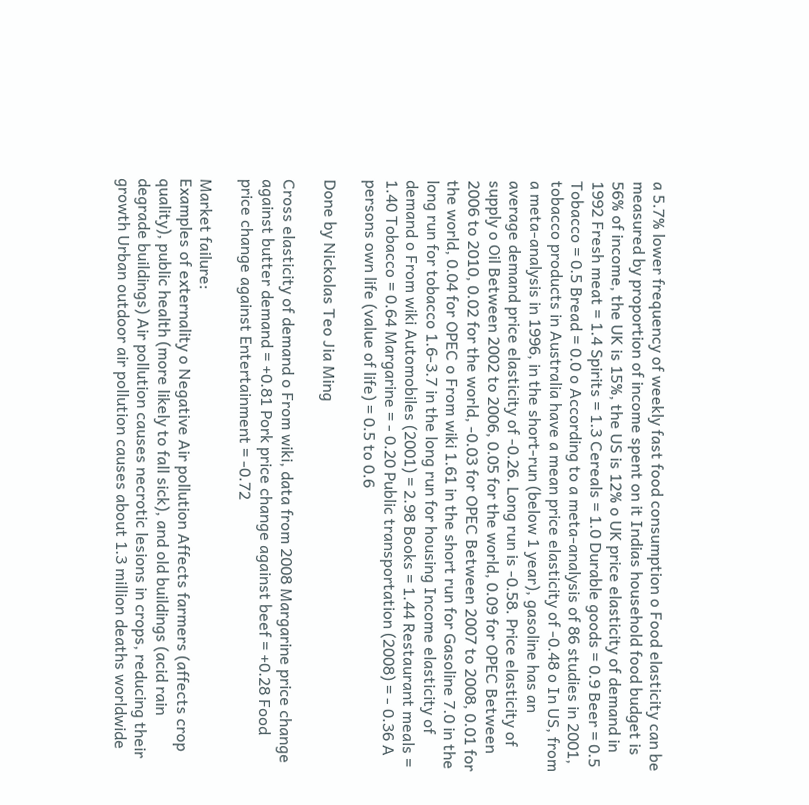a 5.7% lower frequency of weekly fast food consumption o Food elasticity can be measured by proportion of income spent on it Indias household food budget is 56% of income, the UK is 15%, the US is 12% o UK price elasticity of demand in 1992 Fresh meat = 1.4 Spirits = 1.3 Cereals = 1.0 Durable goods = 0.9 Beer = 0.5 Tobacco = 0.5 Bread = 0.0 o According to a meta-analysis of 86 studies in 2001, tobacco products in Australia have a mean price elasticity of -0.48 o In US, from a meta-analysis in 1996, in the short-run (below 1 year), gasoline has an average demand price elasticity of -0.26. Long run is -0.58. Price elasticity of supply o Oil Between 2002 to 2006, 0.05 for the world, 0.09 for OPEC Between 2006 to 2010, 0.02 for the world, -0.03 for OPEC Between 2007 to 2008, 0.01 for the world, 0.04 for OPEC o From wiki 1.61 in the short run for Gasoline 7.0 in the long run for tobacco 1.6-3.7 in the long run for housing Income elasticity of demand o From wiki Automobiles (2001) = 2.98 Books = 1.44 Restaurant meals = 1.40 Tobacco = 0.64 Margarine = - 0.20 Public transportation (2008) = - 0.36 A persons own life (value of life) = 0.5 to 0.6

Done by Nickolas Teo Jia Ming

Cross elasticity of demand o From wiki, data from 2008 Margarine price change against butter demand = +0.81 Pork price change against beef = +0.28 Food price change against Entertainment = -0.72

Market failure:
Examples of externality o Negative Air pollution Affects farmers (affects crop quality), public health (more likely to fall sick), and old buildings (acid rain degrade buildings) Air pollution causes necrotic lesions in crops, reducing their growth Urban outdoor air pollution causes about 1.3 million deaths worldwide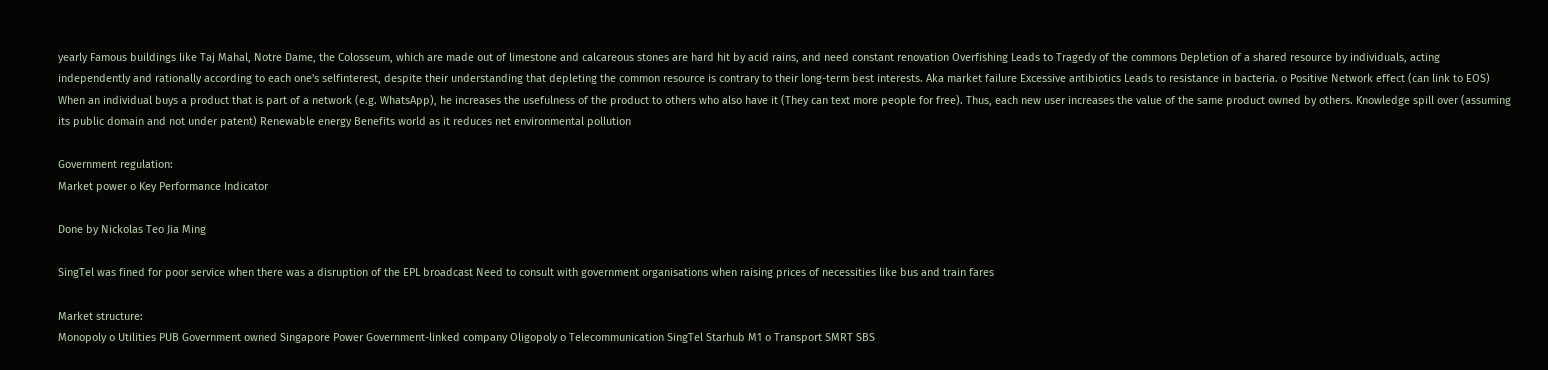yearly Famous buildings like Taj Mahal, Notre Dame, the Colosseum, which are made out of limestone and calcareous stones are hard hit by acid rains, and need constant renovation Overfishing Leads to Tragedy of the commons Depletion of a shared resource by individuals, acting independently and rationally according to each one's selfinterest, despite their understanding that depleting the common resource is contrary to their long-term best interests. Aka market failure Excessive antibiotics Leads to resistance in bacteria. o Positive Network effect (can link to EOS) When an individual buys a product that is part of a network (e.g. WhatsApp), he increases the usefulness of the product to others who also have it (They can text more people for free). Thus, each new user increases the value of the same product owned by others. Knowledge spill over (assuming its public domain and not under patent) Renewable energy Benefits world as it reduces net environmental pollution

Government regulation:
Market power o Key Performance Indicator

Done by Nickolas Teo Jia Ming

SingTel was fined for poor service when there was a disruption of the EPL broadcast Need to consult with government organisations when raising prices of necessities like bus and train fares

Market structure:
Monopoly o Utilities PUB Government owned Singapore Power Government-linked company Oligopoly o Telecommunication SingTel Starhub M1 o Transport SMRT SBS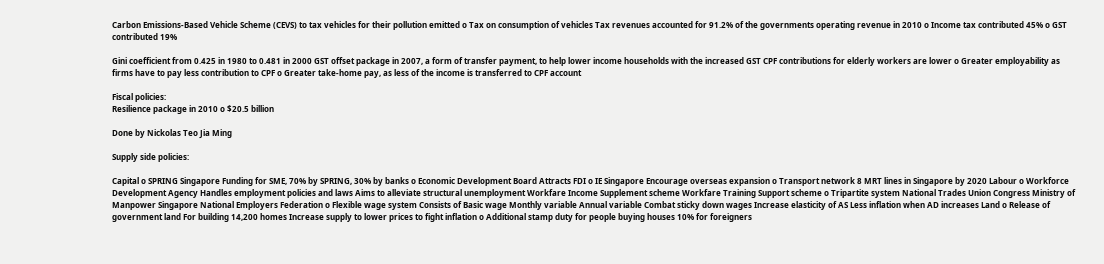Carbon Emissions-Based Vehicle Scheme (CEVS) to tax vehicles for their pollution emitted o Tax on consumption of vehicles Tax revenues accounted for 91.2% of the governments operating revenue in 2010 o Income tax contributed 45% o GST contributed 19%

Gini coefficient from 0.425 in 1980 to 0.481 in 2000 GST offset package in 2007, a form of transfer payment, to help lower income households with the increased GST CPF contributions for elderly workers are lower o Greater employability as firms have to pay less contribution to CPF o Greater take-home pay, as less of the income is transferred to CPF account

Fiscal policies:
Resilience package in 2010 o $20.5 billion

Done by Nickolas Teo Jia Ming

Supply side policies:

Capital o SPRING Singapore Funding for SME, 70% by SPRING, 30% by banks o Economic Development Board Attracts FDI o IE Singapore Encourage overseas expansion o Transport network 8 MRT lines in Singapore by 2020 Labour o Workforce Development Agency Handles employment policies and laws Aims to alleviate structural unemployment Workfare Income Supplement scheme Workfare Training Support scheme o Tripartite system National Trades Union Congress Ministry of Manpower Singapore National Employers Federation o Flexible wage system Consists of Basic wage Monthly variable Annual variable Combat sticky down wages Increase elasticity of AS Less inflation when AD increases Land o Release of government land For building 14,200 homes Increase supply to lower prices to fight inflation o Additional stamp duty for people buying houses 10% for foreigners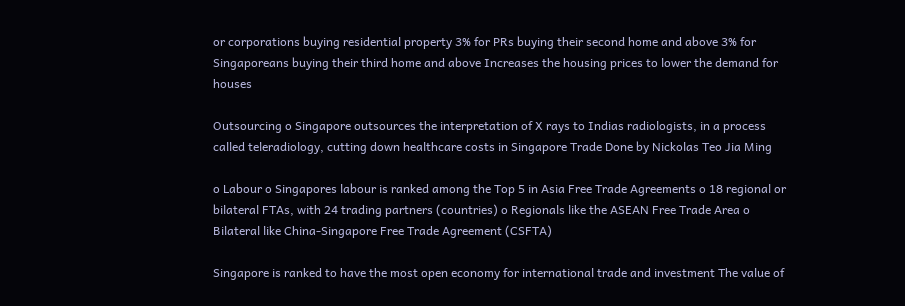or corporations buying residential property 3% for PRs buying their second home and above 3% for Singaporeans buying their third home and above Increases the housing prices to lower the demand for houses

Outsourcing o Singapore outsources the interpretation of X rays to Indias radiologists, in a process called teleradiology, cutting down healthcare costs in Singapore Trade Done by Nickolas Teo Jia Ming

o Labour o Singapores labour is ranked among the Top 5 in Asia Free Trade Agreements o 18 regional or bilateral FTAs, with 24 trading partners (countries) o Regionals like the ASEAN Free Trade Area o Bilateral like China-Singapore Free Trade Agreement (CSFTA)

Singapore is ranked to have the most open economy for international trade and investment The value of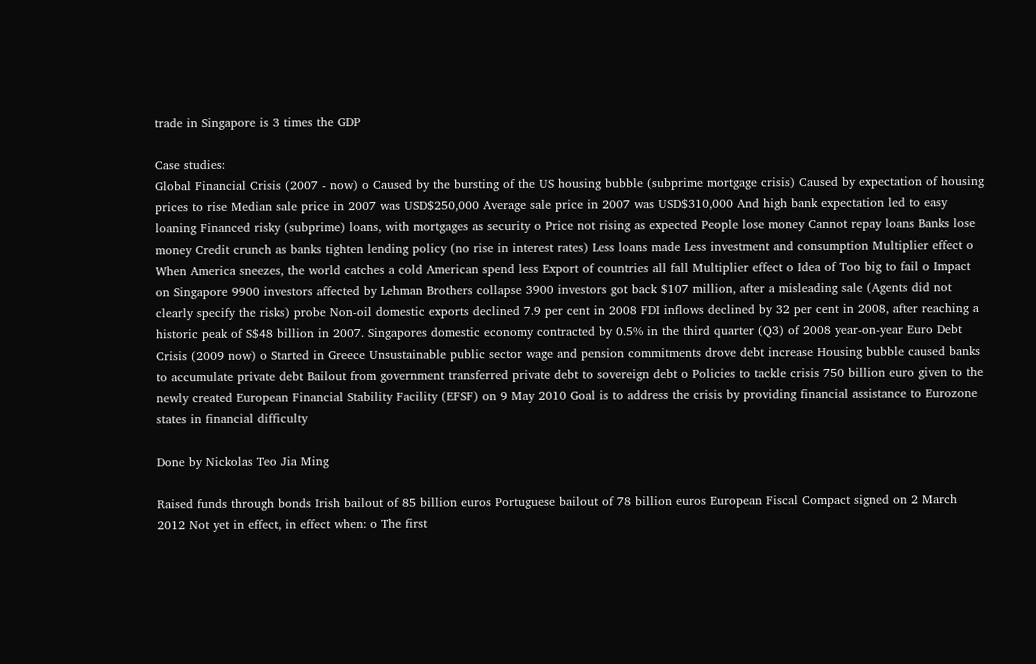trade in Singapore is 3 times the GDP

Case studies:
Global Financial Crisis (2007 - now) o Caused by the bursting of the US housing bubble (subprime mortgage crisis) Caused by expectation of housing prices to rise Median sale price in 2007 was USD$250,000 Average sale price in 2007 was USD$310,000 And high bank expectation led to easy loaning Financed risky (subprime) loans, with mortgages as security o Price not rising as expected People lose money Cannot repay loans Banks lose money Credit crunch as banks tighten lending policy (no rise in interest rates) Less loans made Less investment and consumption Multiplier effect o When America sneezes, the world catches a cold American spend less Export of countries all fall Multiplier effect o Idea of Too big to fail o Impact on Singapore 9900 investors affected by Lehman Brothers collapse 3900 investors got back $107 million, after a misleading sale (Agents did not clearly specify the risks) probe Non-oil domestic exports declined 7.9 per cent in 2008 FDI inflows declined by 32 per cent in 2008, after reaching a historic peak of S$48 billion in 2007. Singapores domestic economy contracted by 0.5% in the third quarter (Q3) of 2008 year-on-year Euro Debt Crisis (2009 now) o Started in Greece Unsustainable public sector wage and pension commitments drove debt increase Housing bubble caused banks to accumulate private debt Bailout from government transferred private debt to sovereign debt o Policies to tackle crisis 750 billion euro given to the newly created European Financial Stability Facility (EFSF) on 9 May 2010 Goal is to address the crisis by providing financial assistance to Eurozone states in financial difficulty

Done by Nickolas Teo Jia Ming

Raised funds through bonds Irish bailout of 85 billion euros Portuguese bailout of 78 billion euros European Fiscal Compact signed on 2 March 2012 Not yet in effect, in effect when: o The first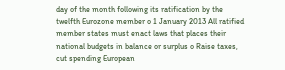day of the month following its ratification by the twelfth Eurozone member o 1 January 2013 All ratified member states must enact laws that places their national budgets in balance or surplus o Raise taxes, cut spending European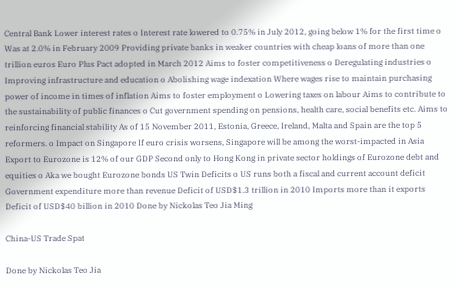Central Bank Lower interest rates o Interest rate lowered to 0.75% in July 2012, going below 1% for the first time o Was at 2.0% in February 2009 Providing private banks in weaker countries with cheap loans of more than one trillion euros Euro Plus Pact adopted in March 2012 Aims to foster competitiveness o Deregulating industries o Improving infrastructure and education o Abolishing wage indexation Where wages rise to maintain purchasing power of income in times of inflation Aims to foster employment o Lowering taxes on labour Aims to contribute to the sustainability of public finances o Cut government spending on pensions, health care, social benefits etc. Aims to reinforcing financial stability As of 15 November 2011, Estonia, Greece, Ireland, Malta and Spain are the top 5 reformers. o Impact on Singapore If euro crisis worsens, Singapore will be among the worst-impacted in Asia Export to Eurozone is 12% of our GDP Second only to Hong Kong in private sector holdings of Eurozone debt and equities o Aka we bought Eurozone bonds US Twin Deficits o US runs both a fiscal and current account deficit Government expenditure more than revenue Deficit of USD$1.3 trillion in 2010 Imports more than it exports Deficit of USD$40 billion in 2010 Done by Nickolas Teo Jia Ming

China-US Trade Spat

Done by Nickolas Teo Jia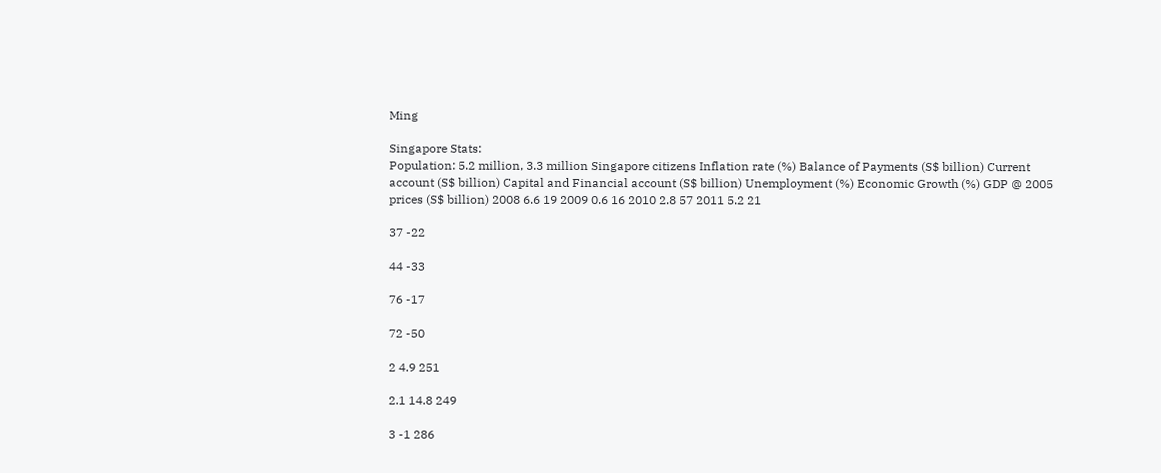Ming

Singapore Stats:
Population: 5.2 million, 3.3 million Singapore citizens Inflation rate (%) Balance of Payments (S$ billion) Current account (S$ billion) Capital and Financial account (S$ billion) Unemployment (%) Economic Growth (%) GDP @ 2005 prices (S$ billion) 2008 6.6 19 2009 0.6 16 2010 2.8 57 2011 5.2 21

37 -22

44 -33

76 -17

72 -50

2 4.9 251

2.1 14.8 249

3 -1 286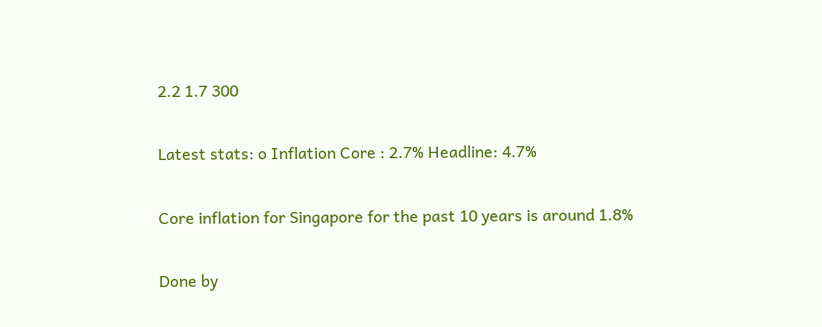2.2 1.7 300

Latest stats: o Inflation Core : 2.7% Headline: 4.7%

Core inflation for Singapore for the past 10 years is around 1.8%

Done by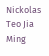Nickolas Teo Jia Ming